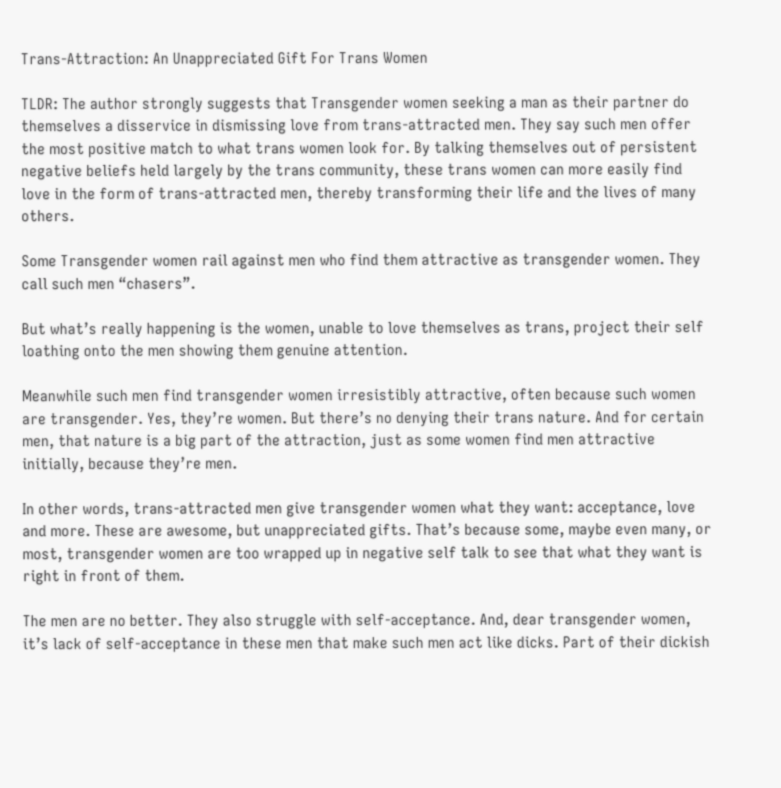Trans-Attraction: An Unappreciated Gift For Trans Women

TLDR: The author strongly suggests that Transgender women seeking a man as their partner do themselves a disservice in dismissing love from trans-attracted men. They say such men offer the most positive match to what trans women look for. By talking themselves out of persistent negative beliefs held largely by the trans community, these trans women can more easily find love in the form of trans-attracted men, thereby transforming their life and the lives of many others.

Some Transgender women rail against men who find them attractive as transgender women. They call such men “chasers”.

But what’s really happening is the women, unable to love themselves as trans, project their self loathing onto the men showing them genuine attention.

Meanwhile such men find transgender women irresistibly attractive, often because such women are transgender. Yes, they’re women. But there’s no denying their trans nature. And for certain men, that nature is a big part of the attraction, just as some women find men attractive initially, because they’re men.

In other words, trans-attracted men give transgender women what they want: acceptance, love and more. These are awesome, but unappreciated gifts. That’s because some, maybe even many, or most, transgender women are too wrapped up in negative self talk to see that what they want is right in front of them.

The men are no better. They also struggle with self-acceptance. And, dear transgender women, it’s lack of self-acceptance in these men that make such men act like dicks. Part of their dickish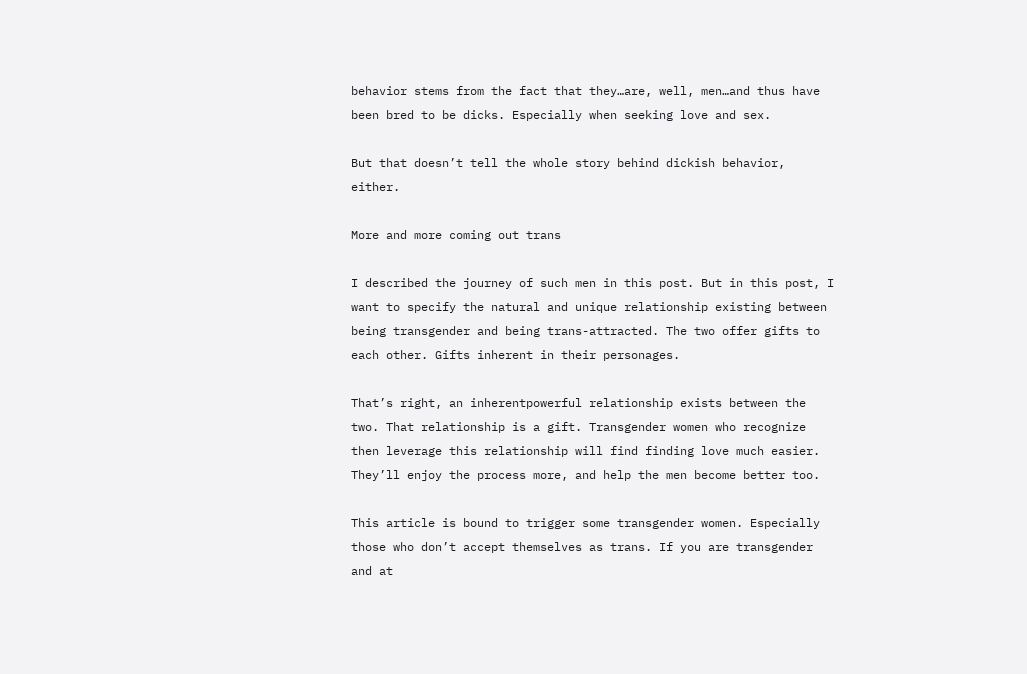behavior stems from the fact that they…are, well, men…and thus have been bred to be dicks. Especially when seeking love and sex.

But that doesn’t tell the whole story behind dickish behavior, either.

More and more coming out trans

I described the journey of such men in this post. But in this post, I want to specify the natural and unique relationship existing between being transgender and being trans-attracted. The two offer gifts to each other. Gifts inherent in their personages.

That’s right, an inherentpowerful relationship exists between the two. That relationship is a gift. Transgender women who recognize then leverage this relationship will find finding love much easier. They’ll enjoy the process more, and help the men become better too.

This article is bound to trigger some transgender women. Especially those who don’t accept themselves as trans. If you are transgender and at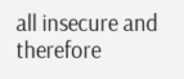all insecure and therefore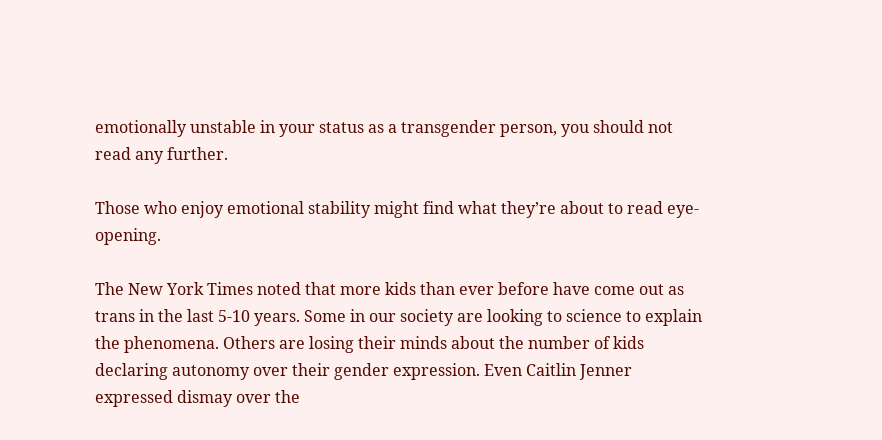emotionally unstable in your status as a transgender person, you should not read any further.

Those who enjoy emotional stability might find what they’re about to read eye-opening.

The New York Times noted that more kids than ever before have come out as trans in the last 5-10 years. Some in our society are looking to science to explain the phenomena. Others are losing their minds about the number of kids declaring autonomy over their gender expression. Even Caitlin Jenner expressed dismay over the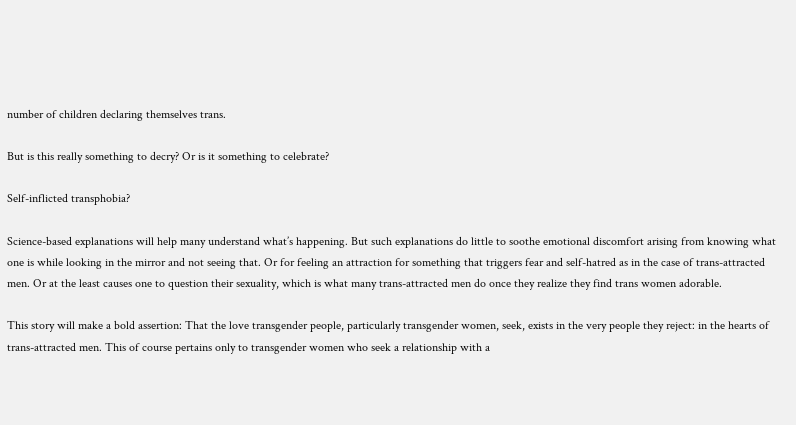number of children declaring themselves trans.

But is this really something to decry? Or is it something to celebrate?

Self-inflicted transphobia?

Science-based explanations will help many understand what’s happening. But such explanations do little to soothe emotional discomfort arising from knowing what one is while looking in the mirror and not seeing that. Or for feeling an attraction for something that triggers fear and self-hatred as in the case of trans-attracted men. Or at the least causes one to question their sexuality, which is what many trans-attracted men do once they realize they find trans women adorable.

This story will make a bold assertion: That the love transgender people, particularly transgender women, seek, exists in the very people they reject: in the hearts of trans-attracted men. This of course pertains only to transgender women who seek a relationship with a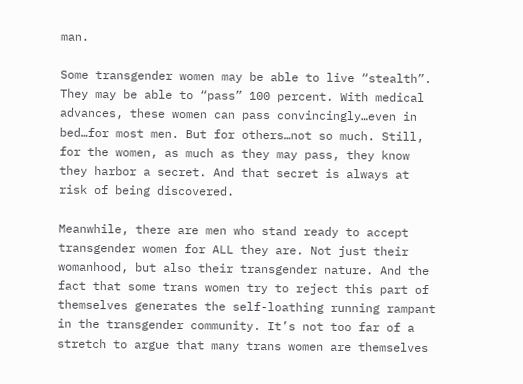man.

Some transgender women may be able to live “stealth”. They may be able to “pass” 100 percent. With medical advances, these women can pass convincingly…even in bed…for most men. But for others…not so much. Still, for the women, as much as they may pass, they know they harbor a secret. And that secret is always at risk of being discovered.

Meanwhile, there are men who stand ready to accept transgender women for ALL they are. Not just their womanhood, but also their transgender nature. And the fact that some trans women try to reject this part of themselves generates the self-loathing running rampant in the transgender community. It’s not too far of a stretch to argue that many trans women are themselves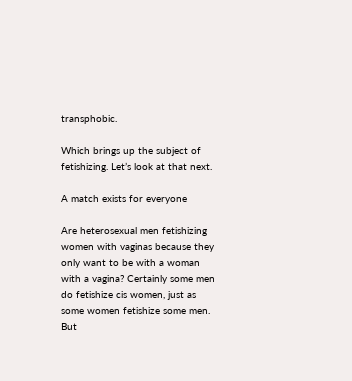transphobic.

Which brings up the subject of fetishizing. Let’s look at that next.

A match exists for everyone

Are heterosexual men fetishizing women with vaginas because they only want to be with a woman with a vagina? Certainly some men do fetishize cis women, just as some women fetishize some men. But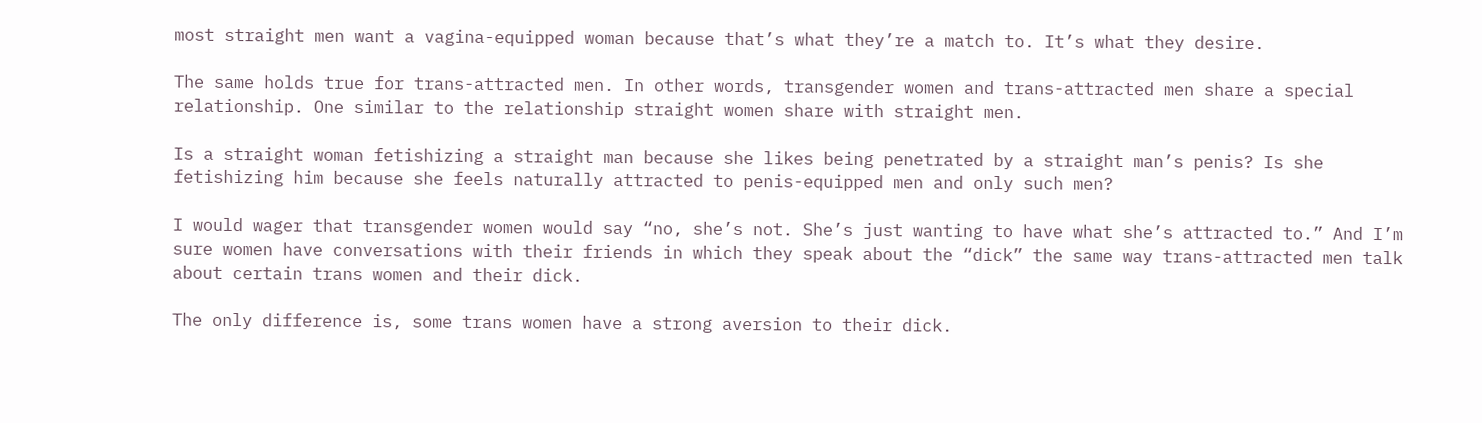most straight men want a vagina-equipped woman because that’s what they’re a match to. It’s what they desire.

The same holds true for trans-attracted men. In other words, transgender women and trans-attracted men share a special relationship. One similar to the relationship straight women share with straight men.

Is a straight woman fetishizing a straight man because she likes being penetrated by a straight man’s penis? Is she fetishizing him because she feels naturally attracted to penis-equipped men and only such men?

I would wager that transgender women would say “no, she’s not. She’s just wanting to have what she’s attracted to.” And I’m sure women have conversations with their friends in which they speak about the “dick” the same way trans-attracted men talk about certain trans women and their dick.

The only difference is, some trans women have a strong aversion to their dick.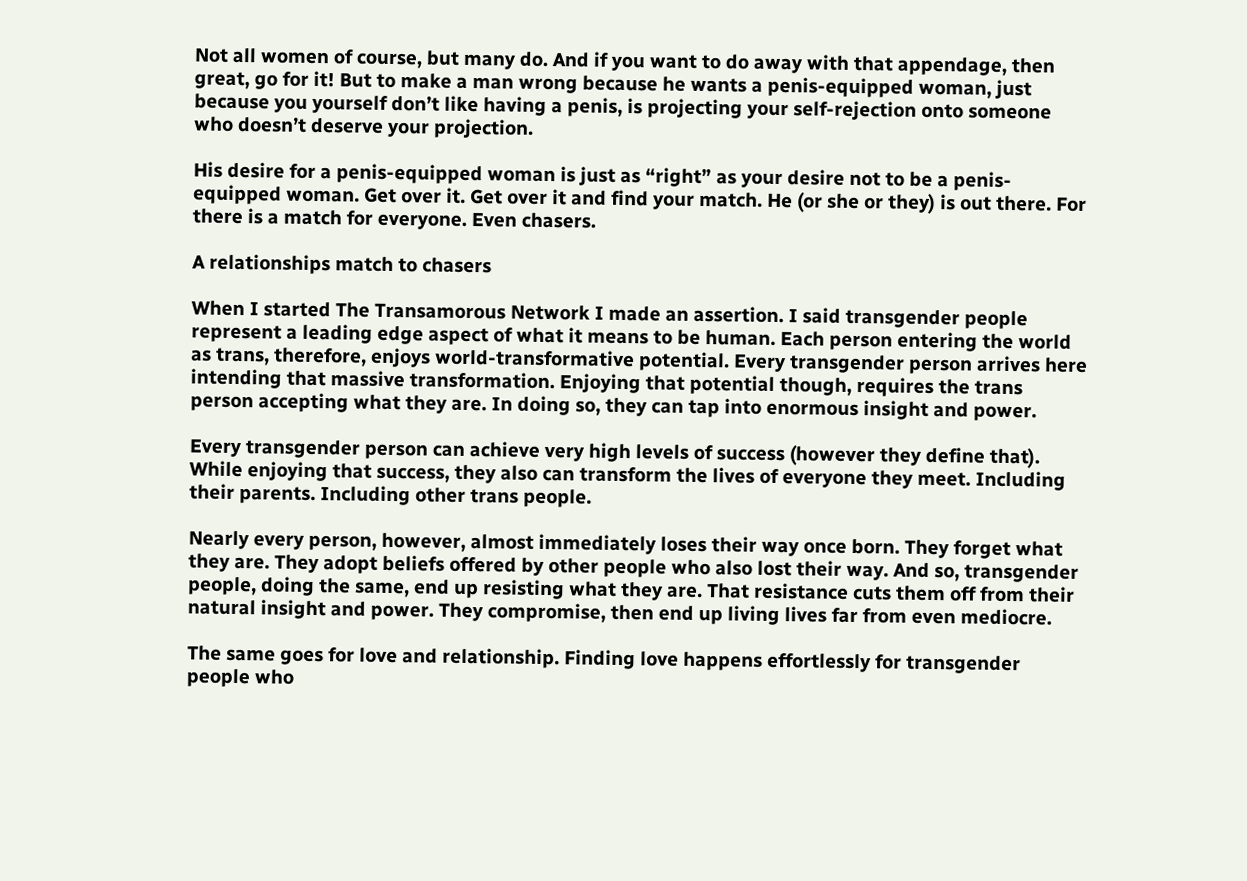Not all women of course, but many do. And if you want to do away with that appendage, then great, go for it! But to make a man wrong because he wants a penis-equipped woman, just because you yourself don’t like having a penis, is projecting your self-rejection onto someone who doesn’t deserve your projection.

His desire for a penis-equipped woman is just as “right” as your desire not to be a penis-equipped woman. Get over it. Get over it and find your match. He (or she or they) is out there. For there is a match for everyone. Even chasers.

A relationships match to chasers

When I started The Transamorous Network I made an assertion. I said transgender people represent a leading edge aspect of what it means to be human. Each person entering the world as trans, therefore, enjoys world-transformative potential. Every transgender person arrives here intending that massive transformation. Enjoying that potential though, requires the trans person accepting what they are. In doing so, they can tap into enormous insight and power.

Every transgender person can achieve very high levels of success (however they define that). While enjoying that success, they also can transform the lives of everyone they meet. Including their parents. Including other trans people.

Nearly every person, however, almost immediately loses their way once born. They forget what they are. They adopt beliefs offered by other people who also lost their way. And so, transgender people, doing the same, end up resisting what they are. That resistance cuts them off from their natural insight and power. They compromise, then end up living lives far from even mediocre.

The same goes for love and relationship. Finding love happens effortlessly for transgender people who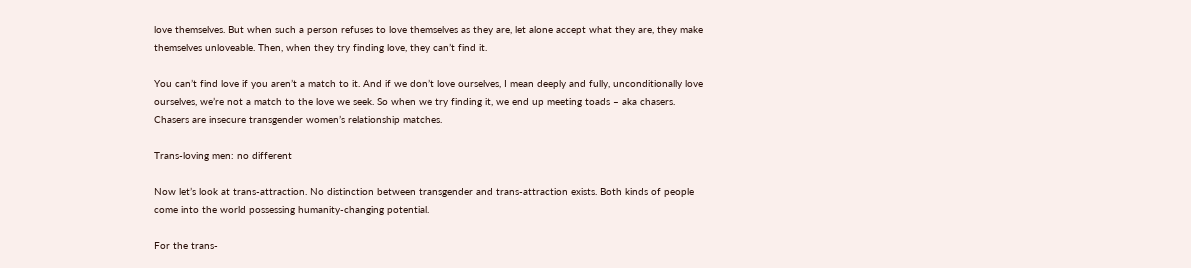love themselves. But when such a person refuses to love themselves as they are, let alone accept what they are, they make themselves unloveable. Then, when they try finding love, they can’t find it.

You can’t find love if you aren’t a match to it. And if we don’t love ourselves, I mean deeply and fully, unconditionally love ourselves, we’re not a match to the love we seek. So when we try finding it, we end up meeting toads – aka chasers. Chasers are insecure transgender women’s relationship matches.

Trans-loving men: no different

Now let’s look at trans-attraction. No distinction between transgender and trans-attraction exists. Both kinds of people come into the world possessing humanity-changing potential.

For the trans-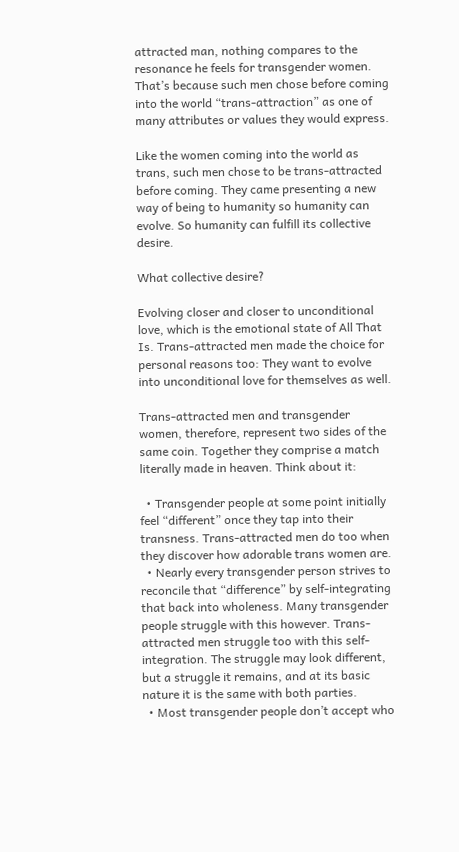attracted man, nothing compares to the resonance he feels for transgender women. That’s because such men chose before coming into the world “trans-attraction” as one of many attributes or values they would express.

Like the women coming into the world as trans, such men chose to be trans-attracted before coming. They came presenting a new way of being to humanity so humanity can evolve. So humanity can fulfill its collective desire.

What collective desire?

Evolving closer and closer to unconditional love, which is the emotional state of All That Is. Trans-attracted men made the choice for personal reasons too: They want to evolve into unconditional love for themselves as well.

Trans-attracted men and transgender women, therefore, represent two sides of the same coin. Together they comprise a match literally made in heaven. Think about it:

  • Transgender people at some point initially feel “different” once they tap into their transness. Trans-attracted men do too when they discover how adorable trans women are.
  • Nearly every transgender person strives to reconcile that “difference” by self-integrating that back into wholeness. Many transgender people struggle with this however. Trans-attracted men struggle too with this self-integration. The struggle may look different, but a struggle it remains, and at its basic nature it is the same with both parties.
  • Most transgender people don’t accept who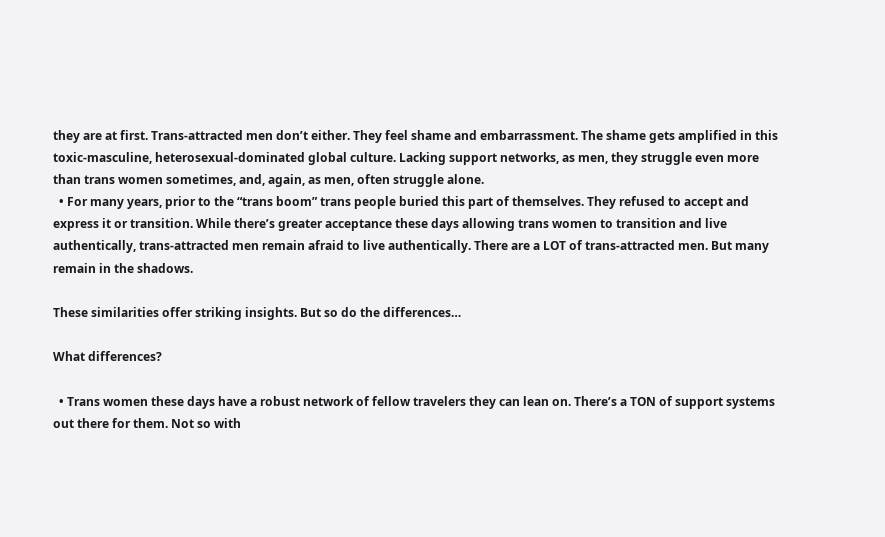they are at first. Trans-attracted men don’t either. They feel shame and embarrassment. The shame gets amplified in this toxic-masculine, heterosexual-dominated global culture. Lacking support networks, as men, they struggle even more than trans women sometimes, and, again, as men, often struggle alone.
  • For many years, prior to the “trans boom” trans people buried this part of themselves. They refused to accept and express it or transition. While there’s greater acceptance these days allowing trans women to transition and live authentically, trans-attracted men remain afraid to live authentically. There are a LOT of trans-attracted men. But many remain in the shadows.

These similarities offer striking insights. But so do the differences…

What differences?

  • Trans women these days have a robust network of fellow travelers they can lean on. There’s a TON of support systems out there for them. Not so with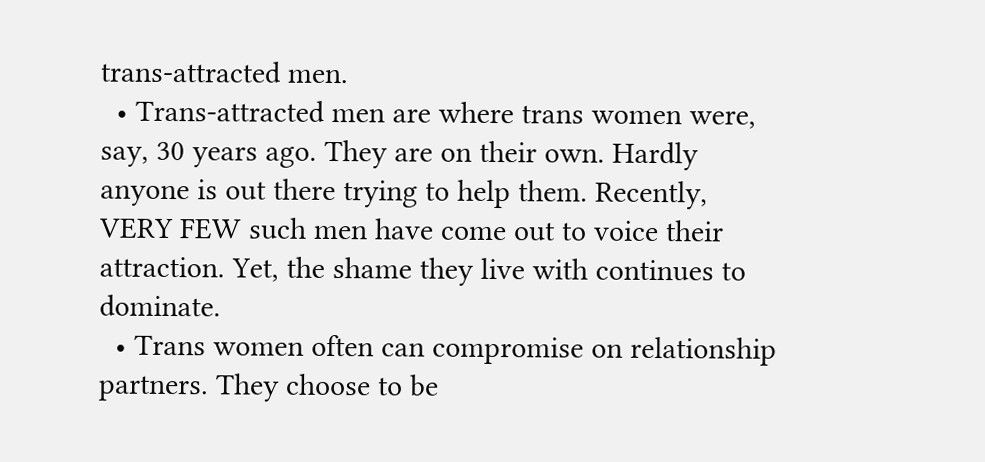trans-attracted men.
  • Trans-attracted men are where trans women were, say, 30 years ago. They are on their own. Hardly anyone is out there trying to help them. Recently, VERY FEW such men have come out to voice their attraction. Yet, the shame they live with continues to dominate.
  • Trans women often can compromise on relationship partners. They choose to be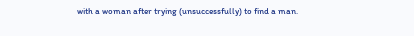with a woman after trying (unsuccessfully) to find a man.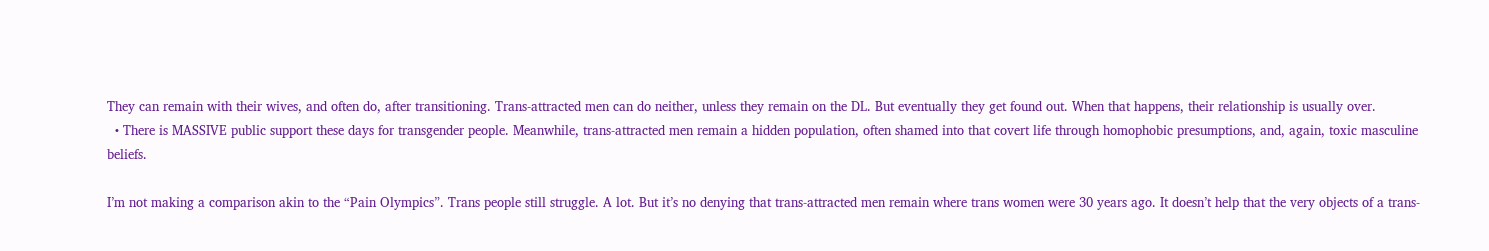They can remain with their wives, and often do, after transitioning. Trans-attracted men can do neither, unless they remain on the DL. But eventually they get found out. When that happens, their relationship is usually over.
  • There is MASSIVE public support these days for transgender people. Meanwhile, trans-attracted men remain a hidden population, often shamed into that covert life through homophobic presumptions, and, again, toxic masculine beliefs.

I’m not making a comparison akin to the “Pain Olympics”. Trans people still struggle. A lot. But it’s no denying that trans-attracted men remain where trans women were 30 years ago. It doesn’t help that the very objects of a trans-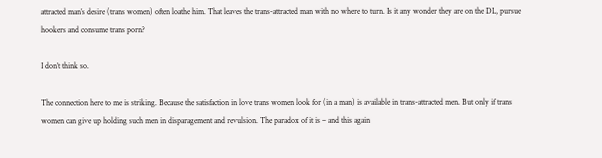attracted man’s desire (trans women) often loathe him. That leaves the trans-attracted man with no where to turn. Is it any wonder they are on the DL, pursue hookers and consume trans porn?

I don’t think so.

The connection here to me is striking. Because the satisfaction in love trans women look for (in a man) is available in trans-attracted men. But only if trans women can give up holding such men in disparagement and revulsion. The paradox of it is – and this again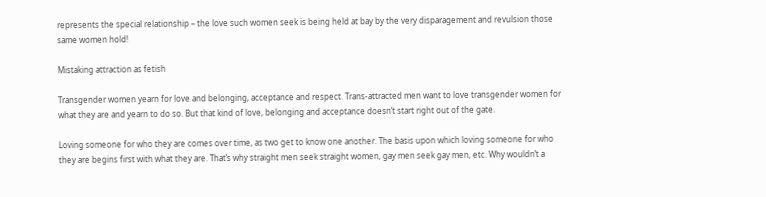represents the special relationship – the love such women seek is being held at bay by the very disparagement and revulsion those same women hold!

Mistaking attraction as fetish

Transgender women yearn for love and belonging, acceptance and respect. Trans-attracted men want to love transgender women for what they are and yearn to do so. But that kind of love, belonging and acceptance doesn’t start right out of the gate.

Loving someone for who they are comes over time, as two get to know one another. The basis upon which loving someone for who they are begins first with what they are. That’s why straight men seek straight women, gay men seek gay men, etc. Why wouldn’t a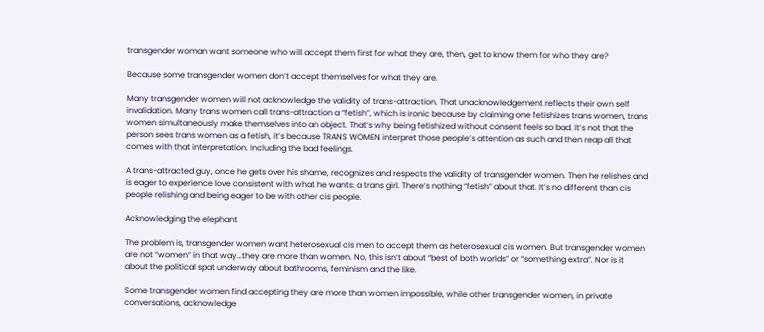transgender woman want someone who will accept them first for what they are, then, get to know them for who they are?

Because some transgender women don’t accept themselves for what they are.

Many transgender women will not acknowledge the validity of trans-attraction. That unacknowledgement reflects their own self invalidation. Many trans women call trans-attraction a “fetish”, which is ironic because by claiming one fetishizes trans women, trans women simultaneously make themselves into an object. That’s why being fetishized without consent feels so bad. It’s not that the person sees trans women as a fetish, it’s because TRANS WOMEN interpret those people’s attention as such and then reap all that comes with that interpretation. Including the bad feelings.

A trans-attracted guy, once he gets over his shame, recognizes and respects the validity of transgender women. Then he relishes and is eager to experience love consistent with what he wants: a trans girl. There’s nothing “fetish” about that. It’s no different than cis people relishing and being eager to be with other cis people.

Acknowledging the elephant

The problem is, transgender women want heterosexual cis men to accept them as heterosexual cis women. But transgender women are not “women” in that way…they are more than women. No, this isn’t about “best of both worlds” or “something extra”. Nor is it about the political spat underway about bathrooms, feminism and the like.

Some transgender women find accepting they are more than women impossible, while other transgender women, in private conversations, acknowledge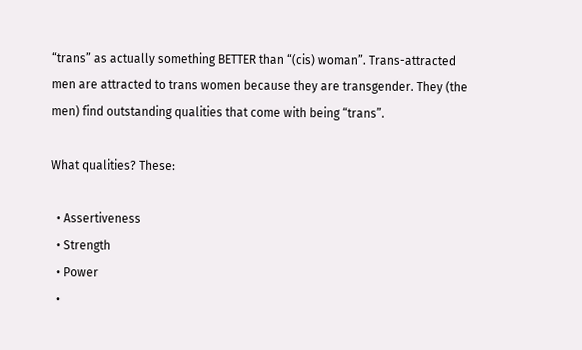“trans” as actually something BETTER than “(cis) woman”. Trans-attracted men are attracted to trans women because they are transgender. They (the men) find outstanding qualities that come with being “trans”.

What qualities? These:

  • Assertiveness
  • Strength
  • Power
  •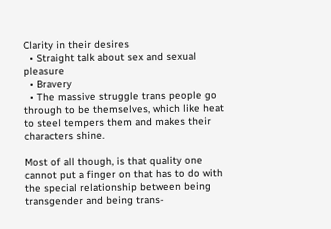Clarity in their desires
  • Straight talk about sex and sexual pleasure
  • Bravery
  • The massive struggle trans people go through to be themselves, which like heat to steel tempers them and makes their characters shine.

Most of all though, is that quality one cannot put a finger on that has to do with the special relationship between being transgender and being trans-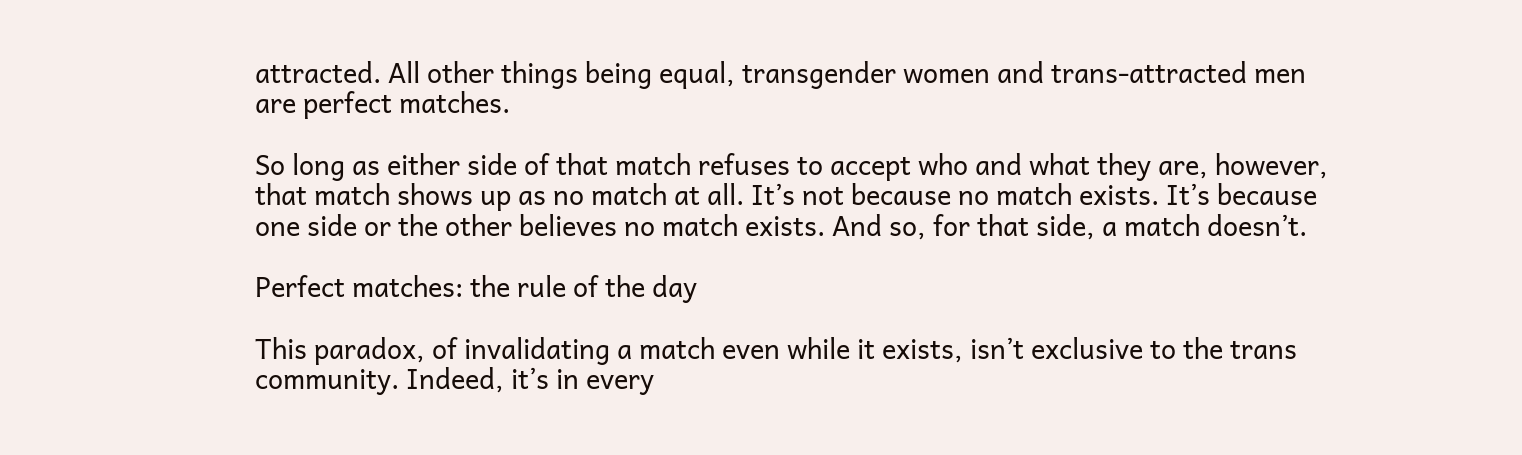attracted. All other things being equal, transgender women and trans-attracted men are perfect matches.

So long as either side of that match refuses to accept who and what they are, however, that match shows up as no match at all. It’s not because no match exists. It’s because one side or the other believes no match exists. And so, for that side, a match doesn’t.

Perfect matches: the rule of the day

This paradox, of invalidating a match even while it exists, isn’t exclusive to the trans community. Indeed, it’s in every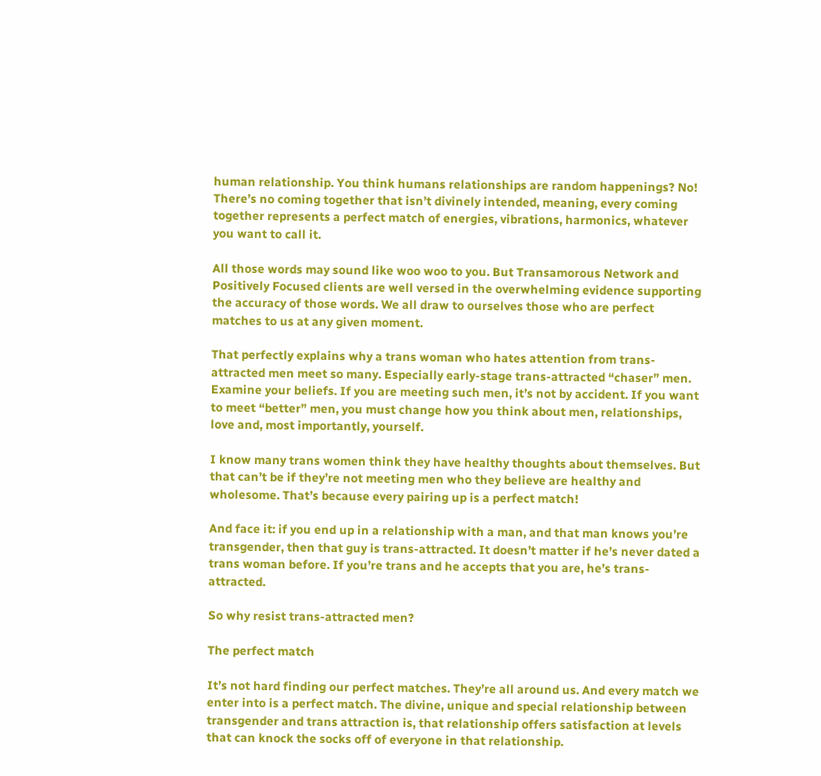human relationship. You think humans relationships are random happenings? No! There’s no coming together that isn’t divinely intended, meaning, every coming together represents a perfect match of energies, vibrations, harmonics, whatever you want to call it.

All those words may sound like woo woo to you. But Transamorous Network and Positively Focused clients are well versed in the overwhelming evidence supporting the accuracy of those words. We all draw to ourselves those who are perfect matches to us at any given moment.

That perfectly explains why a trans woman who hates attention from trans-attracted men meet so many. Especially early-stage trans-attracted “chaser” men. Examine your beliefs. If you are meeting such men, it’s not by accident. If you want to meet “better” men, you must change how you think about men, relationships, love and, most importantly, yourself.

I know many trans women think they have healthy thoughts about themselves. But that can’t be if they’re not meeting men who they believe are healthy and wholesome. That’s because every pairing up is a perfect match!

And face it: if you end up in a relationship with a man, and that man knows you’re transgender, then that guy is trans-attracted. It doesn’t matter if he’s never dated a trans woman before. If you’re trans and he accepts that you are, he’s trans-attracted.

So why resist trans-attracted men?

The perfect match

It’s not hard finding our perfect matches. They’re all around us. And every match we enter into is a perfect match. The divine, unique and special relationship between transgender and trans attraction is, that relationship offers satisfaction at levels that can knock the socks off of everyone in that relationship.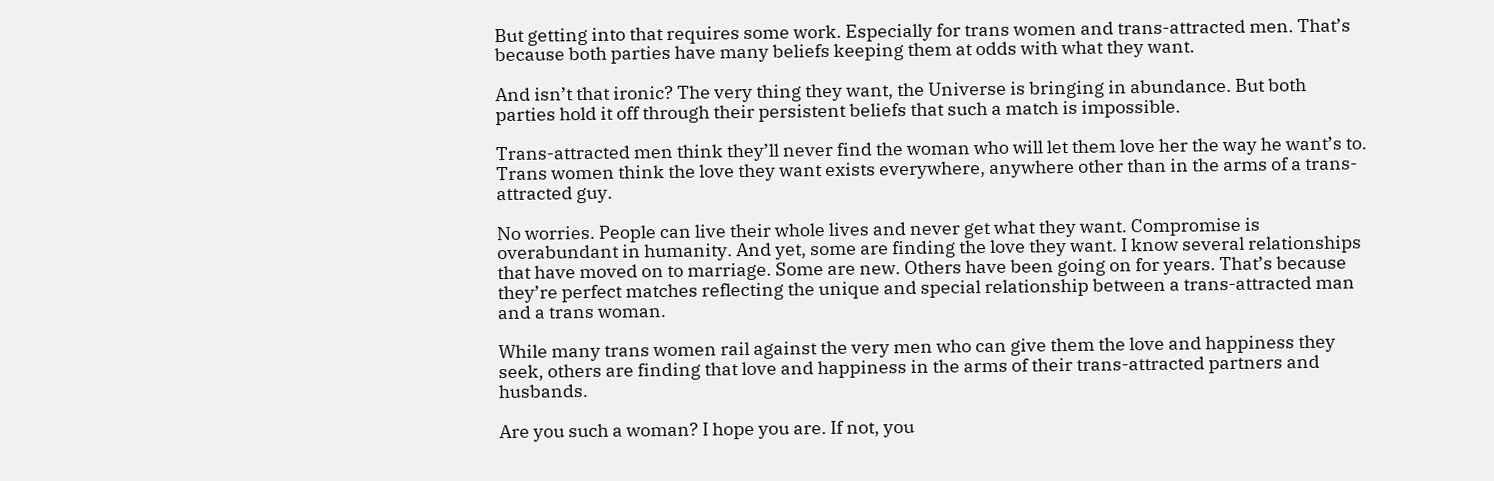But getting into that requires some work. Especially for trans women and trans-attracted men. That’s because both parties have many beliefs keeping them at odds with what they want.

And isn’t that ironic? The very thing they want, the Universe is bringing in abundance. But both parties hold it off through their persistent beliefs that such a match is impossible.

Trans-attracted men think they’ll never find the woman who will let them love her the way he want’s to. Trans women think the love they want exists everywhere, anywhere other than in the arms of a trans-attracted guy.

No worries. People can live their whole lives and never get what they want. Compromise is overabundant in humanity. And yet, some are finding the love they want. I know several relationships that have moved on to marriage. Some are new. Others have been going on for years. That’s because they’re perfect matches reflecting the unique and special relationship between a trans-attracted man and a trans woman.

While many trans women rail against the very men who can give them the love and happiness they seek, others are finding that love and happiness in the arms of their trans-attracted partners and husbands.

Are you such a woman? I hope you are. If not, you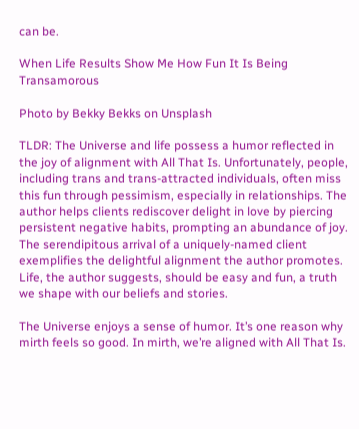can be.

When Life Results Show Me How Fun It Is Being Transamorous

Photo by Bekky Bekks on Unsplash

TLDR: The Universe and life possess a humor reflected in the joy of alignment with All That Is. Unfortunately, people, including trans and trans-attracted individuals, often miss this fun through pessimism, especially in relationships. The author helps clients rediscover delight in love by piercing persistent negative habits, prompting an abundance of joy. The serendipitous arrival of a uniquely-named client exemplifies the delightful alignment the author promotes. Life, the author suggests, should be easy and fun, a truth we shape with our beliefs and stories.

The Universe enjoys a sense of humor. It’s one reason why mirth feels so good. In mirth, we’re aligned with All That Is.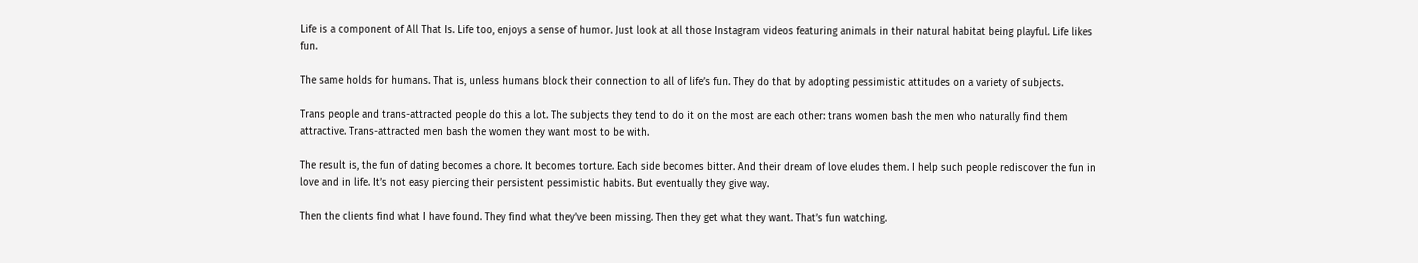Life is a component of All That Is. Life too, enjoys a sense of humor. Just look at all those Instagram videos featuring animals in their natural habitat being playful. Life likes fun.

The same holds for humans. That is, unless humans block their connection to all of life’s fun. They do that by adopting pessimistic attitudes on a variety of subjects.

Trans people and trans-attracted people do this a lot. The subjects they tend to do it on the most are each other: trans women bash the men who naturally find them attractive. Trans-attracted men bash the women they want most to be with.

The result is, the fun of dating becomes a chore. It becomes torture. Each side becomes bitter. And their dream of love eludes them. I help such people rediscover the fun in love and in life. It’s not easy piercing their persistent pessimistic habits. But eventually they give way.

Then the clients find what I have found. They find what they’ve been missing. Then they get what they want. That’s fun watching.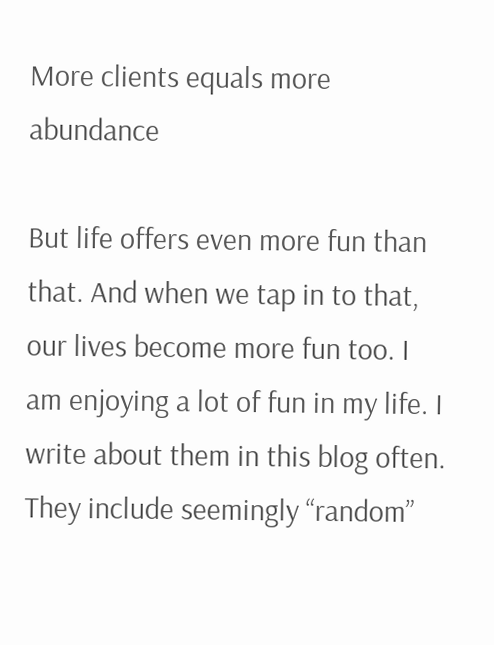More clients equals more abundance

But life offers even more fun than that. And when we tap in to that, our lives become more fun too. I am enjoying a lot of fun in my life. I write about them in this blog often. They include seemingly “random”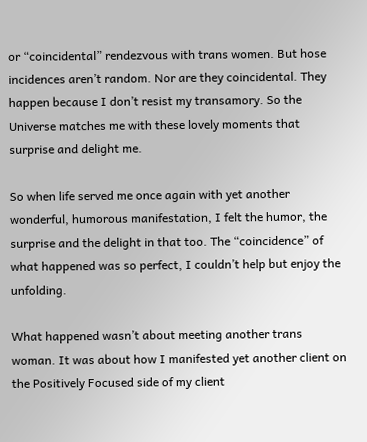or “coincidental” rendezvous with trans women. But hose incidences aren’t random. Nor are they coincidental. They happen because I don’t resist my transamory. So the Universe matches me with these lovely moments that surprise and delight me.

So when life served me once again with yet another wonderful, humorous manifestation, I felt the humor, the surprise and the delight in that too. The “coincidence” of what happened was so perfect, I couldn’t help but enjoy the unfolding.

What happened wasn’t about meeting another trans woman. It was about how I manifested yet another client on the Positively Focused side of my client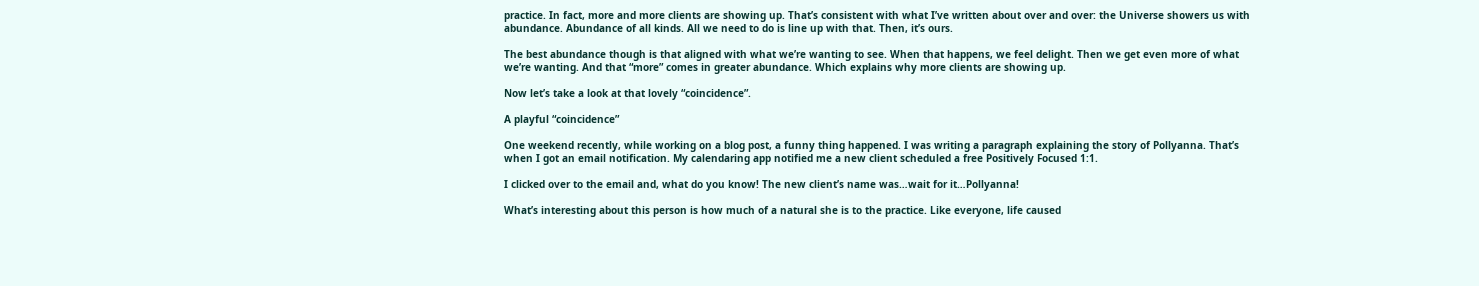practice. In fact, more and more clients are showing up. That’s consistent with what I’ve written about over and over: the Universe showers us with abundance. Abundance of all kinds. All we need to do is line up with that. Then, it’s ours.

The best abundance though is that aligned with what we’re wanting to see. When that happens, we feel delight. Then we get even more of what we’re wanting. And that “more” comes in greater abundance. Which explains why more clients are showing up.

Now let’s take a look at that lovely “coincidence”.

A playful “coincidence”

One weekend recently, while working on a blog post, a funny thing happened. I was writing a paragraph explaining the story of Pollyanna. That’s when I got an email notification. My calendaring app notified me a new client scheduled a free Positively Focused 1:1.

I clicked over to the email and, what do you know! The new client’s name was…wait for it…Pollyanna!

What’s interesting about this person is how much of a natural she is to the practice. Like everyone, life caused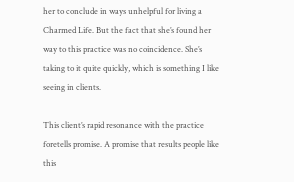her to conclude in ways unhelpful for living a Charmed Life. But the fact that she’s found her way to this practice was no coincidence. She’s taking to it quite quickly, which is something I like seeing in clients.

This client’s rapid resonance with the practice foretells promise. A promise that results people like this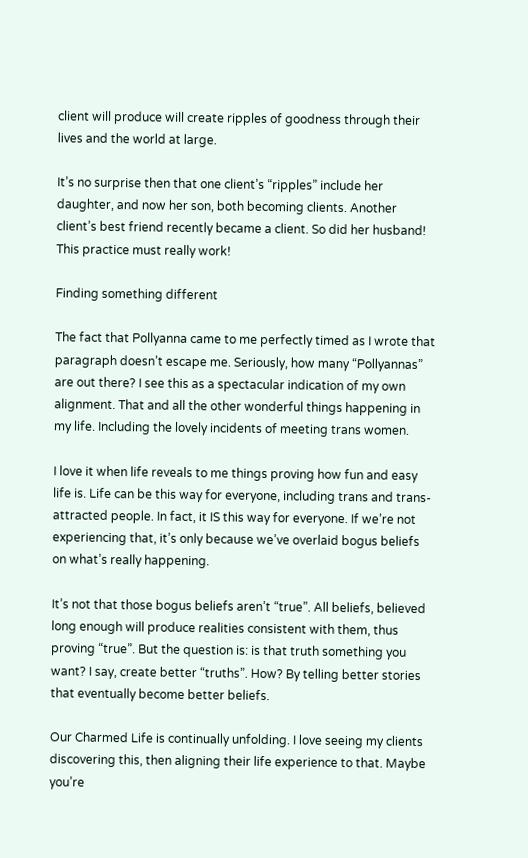client will produce will create ripples of goodness through their lives and the world at large.

It’s no surprise then that one client’s “ripples” include her daughter, and now her son, both becoming clients. Another client’s best friend recently became a client. So did her husband! This practice must really work!

Finding something different

The fact that Pollyanna came to me perfectly timed as I wrote that paragraph doesn’t escape me. Seriously, how many “Pollyannas” are out there? I see this as a spectacular indication of my own alignment. That and all the other wonderful things happening in my life. Including the lovely incidents of meeting trans women.

I love it when life reveals to me things proving how fun and easy life is. Life can be this way for everyone, including trans and trans-attracted people. In fact, it IS this way for everyone. If we’re not experiencing that, it’s only because we’ve overlaid bogus beliefs on what’s really happening.

It’s not that those bogus beliefs aren’t “true”. All beliefs, believed long enough will produce realities consistent with them, thus proving “true”. But the question is: is that truth something you want? I say, create better “truths”. How? By telling better stories that eventually become better beliefs.

Our Charmed Life is continually unfolding. I love seeing my clients discovering this, then aligning their life experience to that. Maybe you’re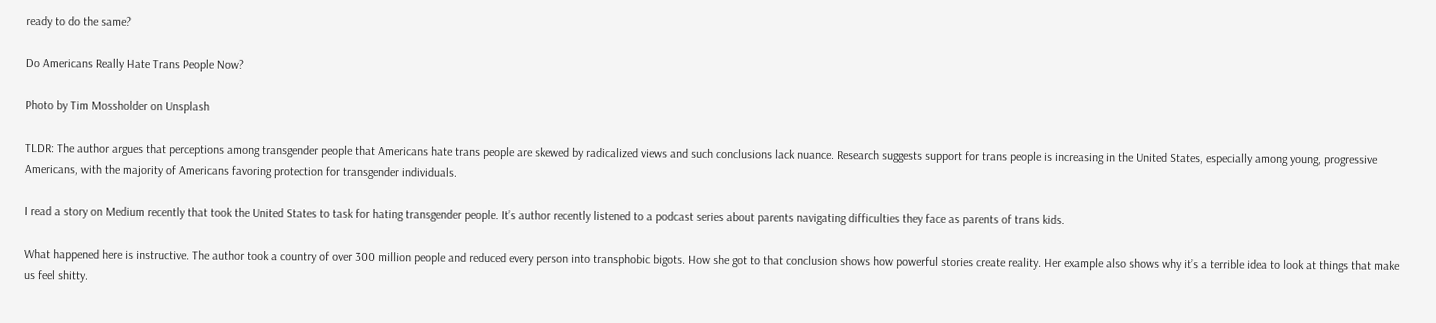ready to do the same?

Do Americans Really Hate Trans People Now?

Photo by Tim Mossholder on Unsplash

TLDR: The author argues that perceptions among transgender people that Americans hate trans people are skewed by radicalized views and such conclusions lack nuance. Research suggests support for trans people is increasing in the United States, especially among young, progressive Americans, with the majority of Americans favoring protection for transgender individuals.

I read a story on Medium recently that took the United States to task for hating transgender people. It’s author recently listened to a podcast series about parents navigating difficulties they face as parents of trans kids.

What happened here is instructive. The author took a country of over 300 million people and reduced every person into transphobic bigots. How she got to that conclusion shows how powerful stories create reality. Her example also shows why it’s a terrible idea to look at things that make us feel shitty.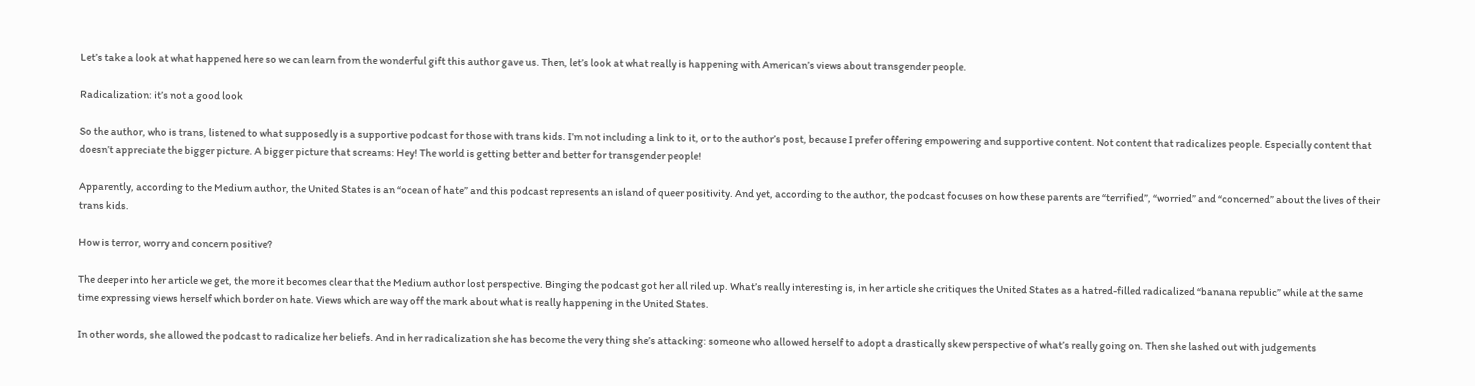Let’s take a look at what happened here so we can learn from the wonderful gift this author gave us. Then, let’s look at what really is happening with American’s views about transgender people.

Radicalization: it’s not a good look

So the author, who is trans, listened to what supposedly is a supportive podcast for those with trans kids. I’m not including a link to it, or to the author’s post, because I prefer offering empowering and supportive content. Not content that radicalizes people. Especially content that doesn’t appreciate the bigger picture. A bigger picture that screams: Hey! The world is getting better and better for transgender people!

Apparently, according to the Medium author, the United States is an “ocean of hate” and this podcast represents an island of queer positivity. And yet, according to the author, the podcast focuses on how these parents are “terrified”, “worried” and “concerned” about the lives of their trans kids.

How is terror, worry and concern positive?

The deeper into her article we get, the more it becomes clear that the Medium author lost perspective. Binging the podcast got her all riled up. What’s really interesting is, in her article she critiques the United States as a hatred-filled radicalized “banana republic” while at the same time expressing views herself which border on hate. Views which are way off the mark about what is really happening in the United States.

In other words, she allowed the podcast to radicalize her beliefs. And in her radicalization she has become the very thing she’s attacking: someone who allowed herself to adopt a drastically skew perspective of what’s really going on. Then she lashed out with judgements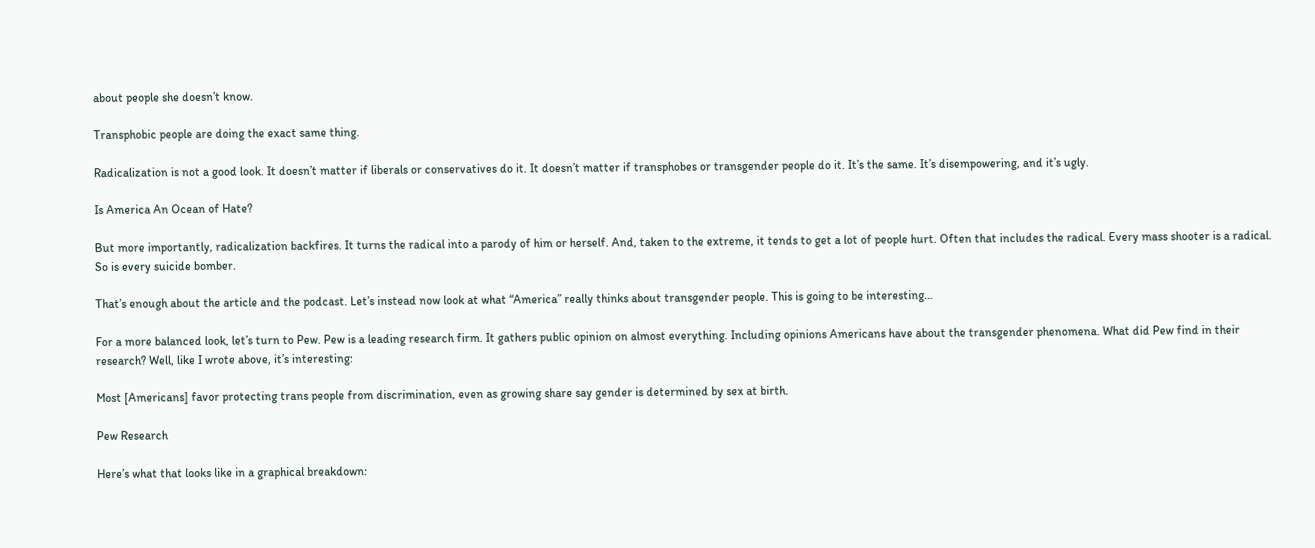about people she doesn’t know.

Transphobic people are doing the exact same thing.

Radicalization is not a good look. It doesn’t matter if liberals or conservatives do it. It doesn’t matter if transphobes or transgender people do it. It’s the same. It’s disempowering, and it’s ugly.

Is America An Ocean of Hate?

But more importantly, radicalization backfires. It turns the radical into a parody of him or herself. And, taken to the extreme, it tends to get a lot of people hurt. Often that includes the radical. Every mass shooter is a radical. So is every suicide bomber.

That’s enough about the article and the podcast. Let’s instead now look at what “America” really thinks about transgender people. This is going to be interesting…

For a more balanced look, let’s turn to Pew. Pew is a leading research firm. It gathers public opinion on almost everything. Including opinions Americans have about the transgender phenomena. What did Pew find in their research? Well, like I wrote above, it’s interesting:

Most [Americans] favor protecting trans people from discrimination, even as growing share say gender is determined by sex at birth.

Pew Research

Here’s what that looks like in a graphical breakdown: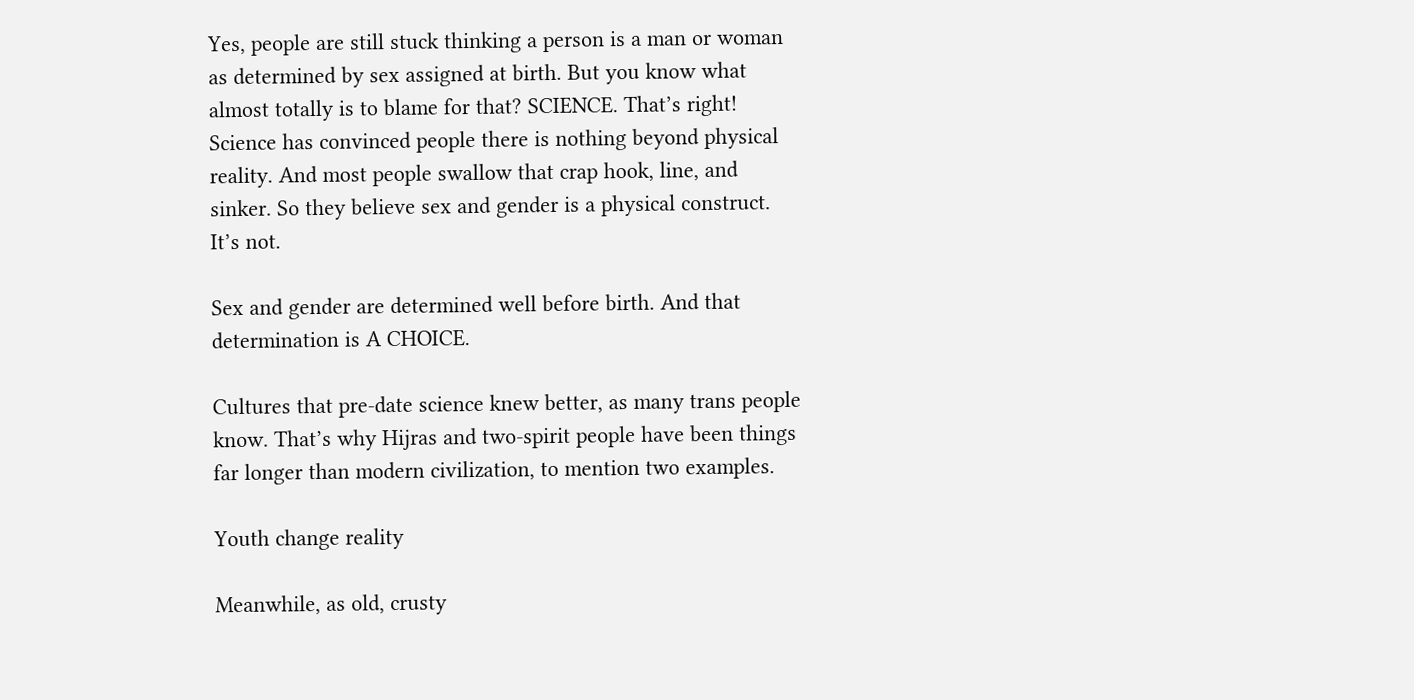Yes, people are still stuck thinking a person is a man or woman as determined by sex assigned at birth. But you know what almost totally is to blame for that? SCIENCE. That’s right! Science has convinced people there is nothing beyond physical reality. And most people swallow that crap hook, line, and sinker. So they believe sex and gender is a physical construct. It’s not.

Sex and gender are determined well before birth. And that determination is A CHOICE.

Cultures that pre-date science knew better, as many trans people know. That’s why Hijras and two-spirit people have been things far longer than modern civilization, to mention two examples.

Youth change reality

Meanwhile, as old, crusty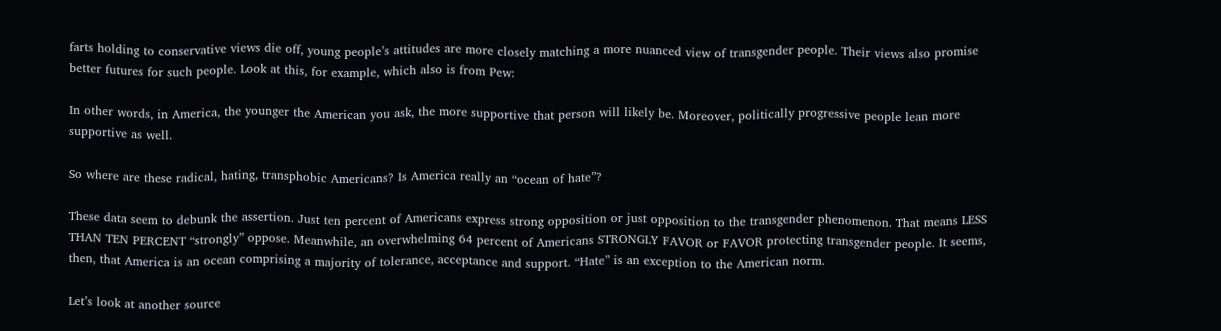farts holding to conservative views die off, young people’s attitudes are more closely matching a more nuanced view of transgender people. Their views also promise better futures for such people. Look at this, for example, which also is from Pew:

In other words, in America, the younger the American you ask, the more supportive that person will likely be. Moreover, politically progressive people lean more supportive as well.

So where are these radical, hating, transphobic Americans? Is America really an “ocean of hate”?

These data seem to debunk the assertion. Just ten percent of Americans express strong opposition or just opposition to the transgender phenomenon. That means LESS THAN TEN PERCENT “strongly” oppose. Meanwhile, an overwhelming 64 percent of Americans STRONGLY FAVOR or FAVOR protecting transgender people. It seems, then, that America is an ocean comprising a majority of tolerance, acceptance and support. “Hate” is an exception to the American norm.

Let’s look at another source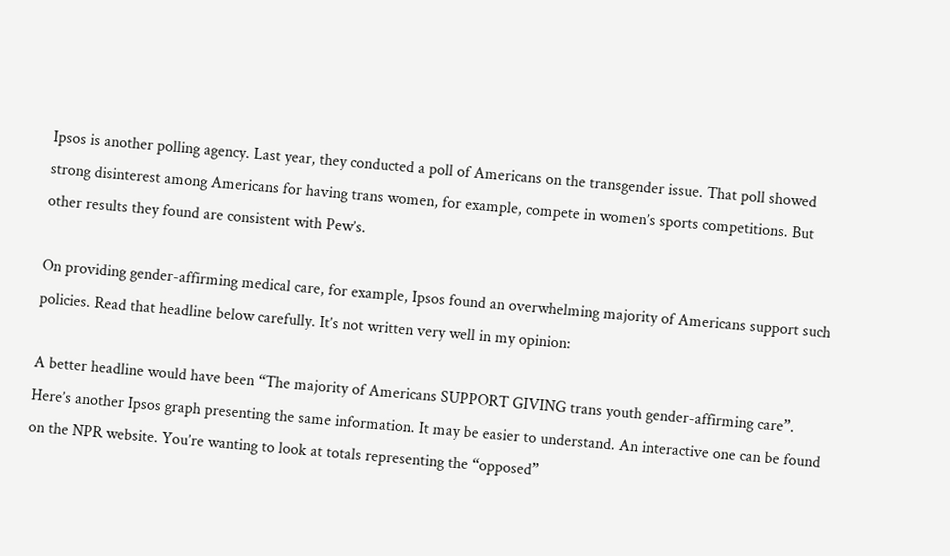Ipsos is another polling agency. Last year, they conducted a poll of Americans on the transgender issue. That poll showed strong disinterest among Americans for having trans women, for example, compete in women’s sports competitions. But other results they found are consistent with Pew’s.

On providing gender-affirming medical care, for example, Ipsos found an overwhelming majority of Americans support such policies. Read that headline below carefully. It’s not written very well in my opinion:

A better headline would have been “The majority of Americans SUPPORT GIVING trans youth gender-affirming care”. Here’s another Ipsos graph presenting the same information. It may be easier to understand. An interactive one can be found on the NPR website. You’re wanting to look at totals representing the “opposed”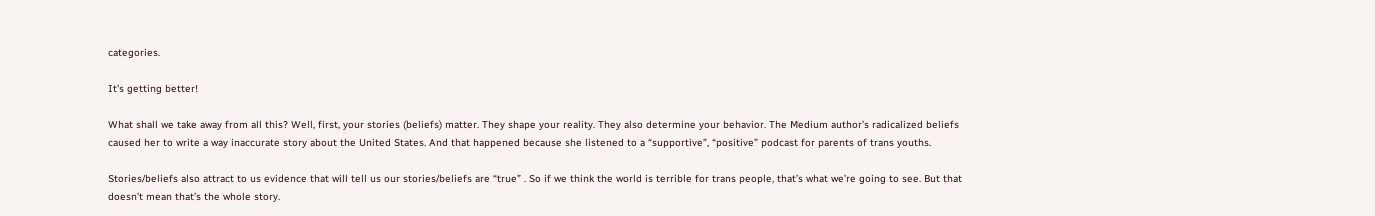categories.

It’s getting better!

What shall we take away from all this? Well, first, your stories (beliefs) matter. They shape your reality. They also determine your behavior. The Medium author’s radicalized beliefs caused her to write a way inaccurate story about the United States. And that happened because she listened to a “supportive”, “positive” podcast for parents of trans youths.

Stories/beliefs also attract to us evidence that will tell us our stories/beliefs are “true” . So if we think the world is terrible for trans people, that’s what we’re going to see. But that doesn’t mean that’s the whole story.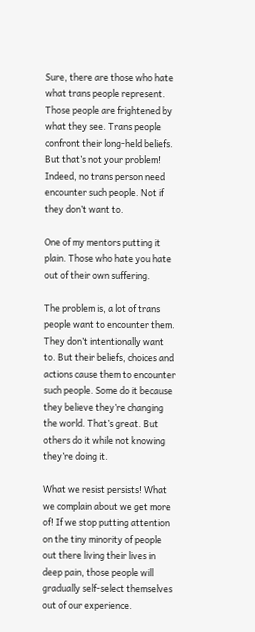Sure, there are those who hate what trans people represent. Those people are frightened by what they see. Trans people confront their long-held beliefs. But that’s not your problem! Indeed, no trans person need encounter such people. Not if they don’t want to.

One of my mentors putting it plain. Those who hate you hate out of their own suffering.

The problem is, a lot of trans people want to encounter them. They don’t intentionally want to. But their beliefs, choices and actions cause them to encounter such people. Some do it because they believe they’re changing the world. That’s great. But others do it while not knowing they’re doing it.

What we resist persists! What we complain about we get more of! If we stop putting attention on the tiny minority of people out there living their lives in deep pain, those people will gradually self-select themselves out of our experience.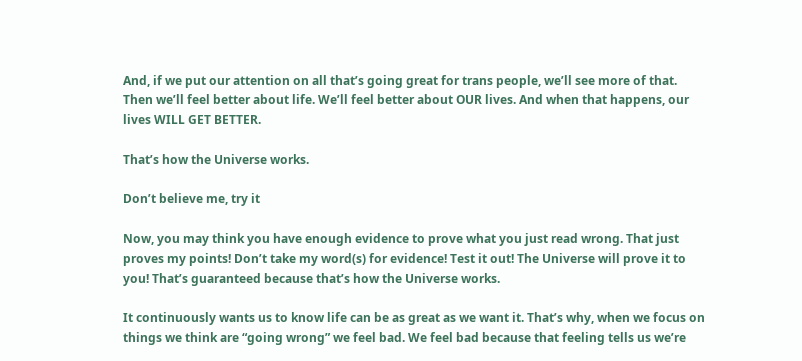And, if we put our attention on all that’s going great for trans people, we’ll see more of that. Then we’ll feel better about life. We’ll feel better about OUR lives. And when that happens, our lives WILL GET BETTER.

That’s how the Universe works.

Don’t believe me, try it

Now, you may think you have enough evidence to prove what you just read wrong. That just proves my points! Don’t take my word(s) for evidence! Test it out! The Universe will prove it to you! That’s guaranteed because that’s how the Universe works.

It continuously wants us to know life can be as great as we want it. That’s why, when we focus on things we think are “going wrong” we feel bad. We feel bad because that feeling tells us we’re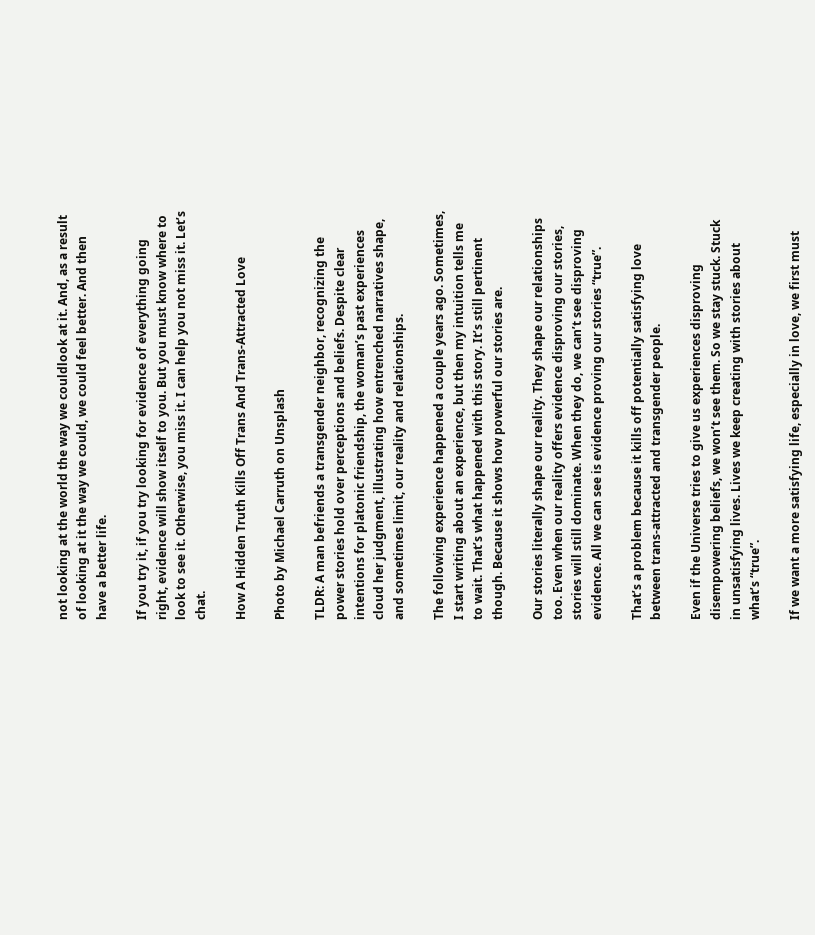not looking at the world the way we couldlook at it. And, as a result of looking at it the way we could, we could feel better. And then have a better life.

If you try it, if you try looking for evidence of everything going right, evidence will show itself to you. But you must know where to look to see it. Otherwise, you miss it. I can help you not miss it. Let’s chat.

How A Hidden Truth Kills Off Trans And Trans-Attracted Love

Photo by Michael Carruth on Unsplash

TLDR: A man befriends a transgender neighbor, recognizing the power stories hold over perceptions and beliefs. Despite clear intentions for platonic friendship, the woman’s past experiences cloud her judgment, illustrating how entrenched narratives shape, and sometimes limit, our reality and relationships.

The following experience happened a couple years ago. Sometimes, I start writing about an experience, but then my intuition tells me to wait. That’s what happened with this story. It’s still pertinent though. Because it shows how powerful our stories are.

Our stories literally shape our reality. They shape our relationships too. Even when our reality offers evidence disproving our stories, stories will still dominate. When they do, we can’t see disproving evidence. All we can see is evidence proving our stories “true”.

That’s a problem because it kills off potentially satisfying love between trans-attracted and transgender people.

Even if the Universe tries to give us experiences disproving disempowering beliefs, we won’t see them. So we stay stuck. Stuck in unsatisfying lives. Lives we keep creating with stories about what’s “true”.

If we want a more satisfying life, especially in love, we first must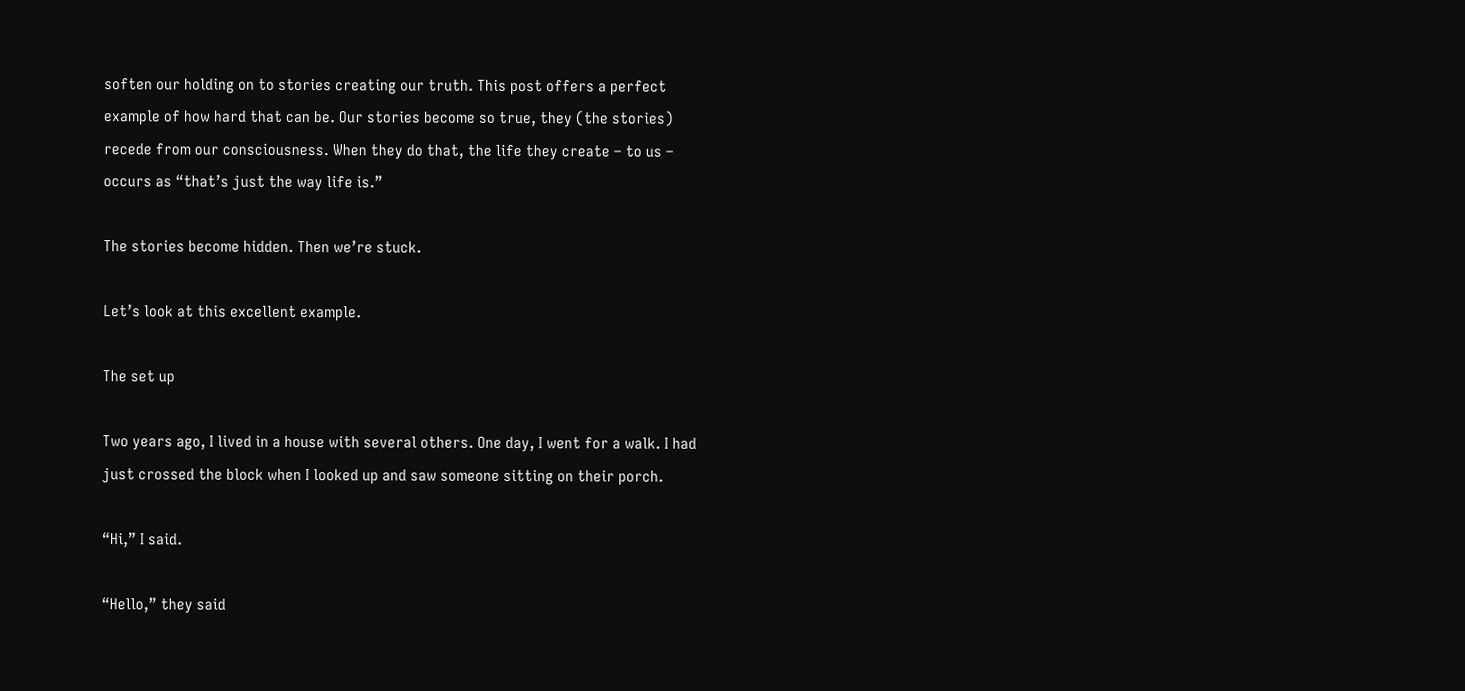soften our holding on to stories creating our truth. This post offers a perfect example of how hard that can be. Our stories become so true, they (the stories) recede from our consciousness. When they do that, the life they create – to us – occurs as “that’s just the way life is.”

The stories become hidden. Then we’re stuck.

Let’s look at this excellent example.

The set up

Two years ago, I lived in a house with several others. One day, I went for a walk. I had just crossed the block when I looked up and saw someone sitting on their porch.

“Hi,” I said.

“Hello,” they said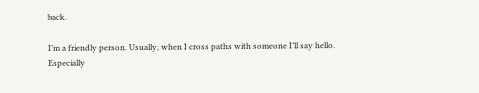back.

I’m a friendly person. Usually, when I cross paths with someone I’ll say hello. Especially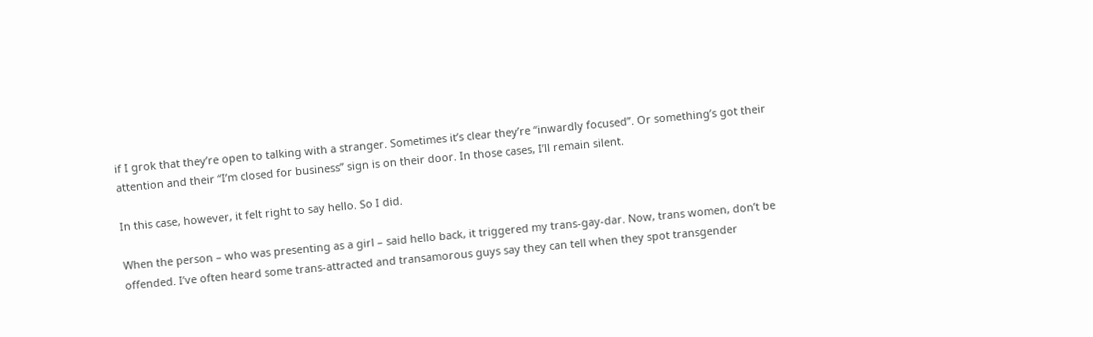if I grok that they’re open to talking with a stranger. Sometimes it’s clear they’re “inwardly focused”. Or something’s got their attention and their “I’m closed for business” sign is on their door. In those cases, I’ll remain silent.

In this case, however, it felt right to say hello. So I did.

When the person – who was presenting as a girl – said hello back, it triggered my trans-gay-dar. Now, trans women, don’t be offended. I’ve often heard some trans-attracted and transamorous guys say they can tell when they spot transgender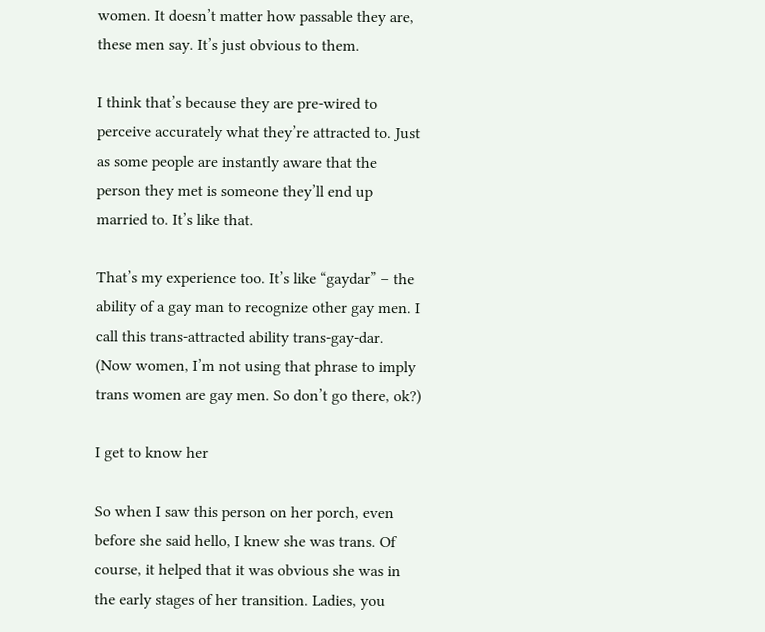women. It doesn’t matter how passable they are, these men say. It’s just obvious to them.

I think that’s because they are pre-wired to perceive accurately what they’re attracted to. Just as some people are instantly aware that the person they met is someone they’ll end up married to. It’s like that.

That’s my experience too. It’s like “gaydar” – the ability of a gay man to recognize other gay men. I call this trans-attracted ability trans-gay-dar. (Now women, I’m not using that phrase to imply trans women are gay men. So don’t go there, ok?)

I get to know her

So when I saw this person on her porch, even before she said hello, I knew she was trans. Of course, it helped that it was obvious she was in the early stages of her transition. Ladies, you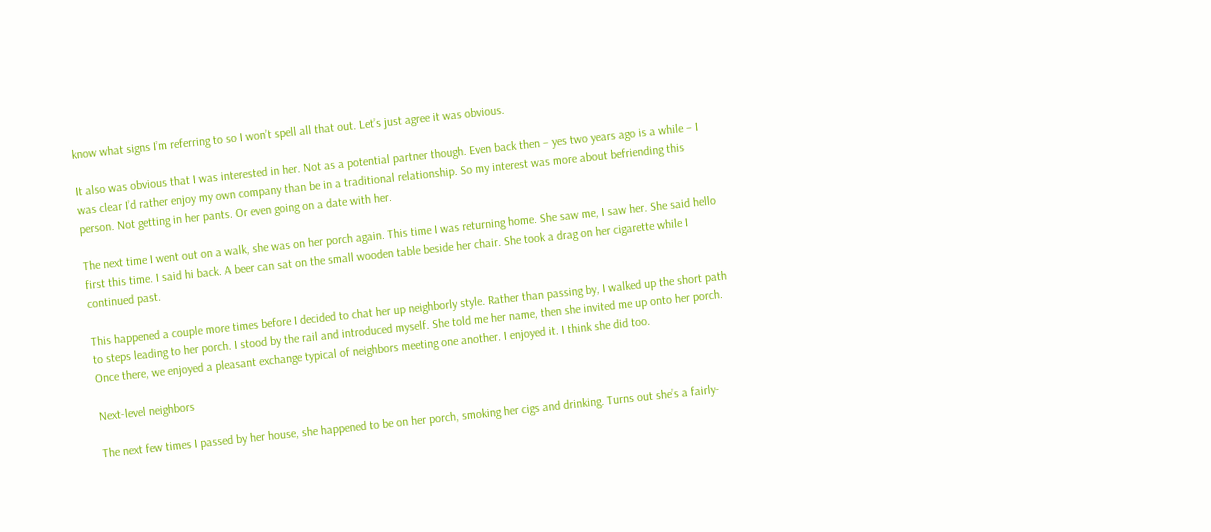know what signs I’m referring to so I won’t spell all that out. Let’s just agree it was obvious.

It also was obvious that I was interested in her. Not as a potential partner though. Even back then – yes two years ago is a while – I was clear I’d rather enjoy my own company than be in a traditional relationship. So my interest was more about befriending this person. Not getting in her pants. Or even going on a date with her.

The next time I went out on a walk, she was on her porch again. This time I was returning home. She saw me, I saw her. She said hello first this time. I said hi back. A beer can sat on the small wooden table beside her chair. She took a drag on her cigarette while I continued past.

This happened a couple more times before I decided to chat her up neighborly style. Rather than passing by, I walked up the short path to steps leading to her porch. I stood by the rail and introduced myself. She told me her name, then she invited me up onto her porch. Once there, we enjoyed a pleasant exchange typical of neighbors meeting one another. I enjoyed it. I think she did too.

Next-level neighbors

The next few times I passed by her house, she happened to be on her porch, smoking her cigs and drinking. Turns out she’s a fairly-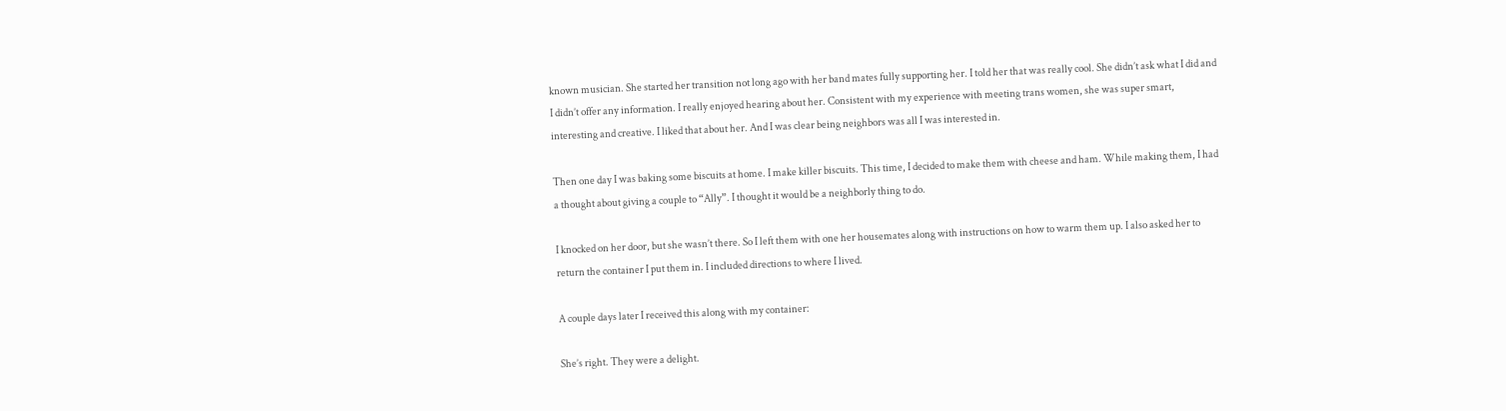known musician. She started her transition not long ago with her band mates fully supporting her. I told her that was really cool. She didn’t ask what I did and I didn’t offer any information. I really enjoyed hearing about her. Consistent with my experience with meeting trans women, she was super smart, interesting and creative. I liked that about her. And I was clear being neighbors was all I was interested in.

Then one day I was baking some biscuits at home. I make killer biscuits. This time, I decided to make them with cheese and ham. While making them, I had a thought about giving a couple to “Ally”. I thought it would be a neighborly thing to do.

I knocked on her door, but she wasn’t there. So I left them with one her housemates along with instructions on how to warm them up. I also asked her to return the container I put them in. I included directions to where I lived.

A couple days later I received this along with my container:

She’s right. They were a delight.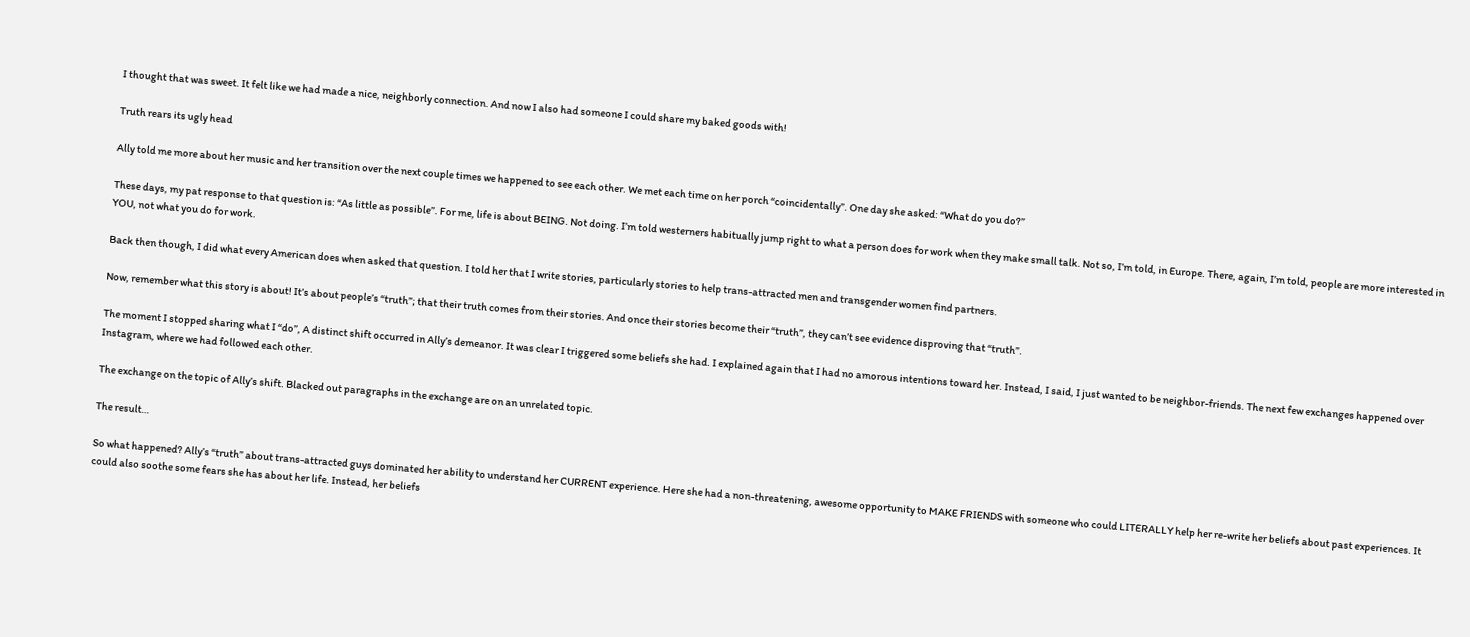I thought that was sweet. It felt like we had made a nice, neighborly connection. And now I also had someone I could share my baked goods with!

Truth rears its ugly head

Ally told me more about her music and her transition over the next couple times we happened to see each other. We met each time on her porch “coincidentally”. One day she asked: “What do you do?”

These days, my pat response to that question is: “As little as possible”. For me, life is about BEING. Not doing. I’m told westerners habitually jump right to what a person does for work when they make small talk. Not so, I’m told, in Europe. There, again, I’m told, people are more interested in YOU, not what you do for work.

Back then though, I did what every American does when asked that question. I told her that I write stories, particularly stories to help trans-attracted men and transgender women find partners.

Now, remember what this story is about! It’s about people’s “truth”; that their truth comes from their stories. And once their stories become their “truth”, they can’t see evidence disproving that “truth”.

The moment I stopped sharing what I “do”, A distinct shift occurred in Ally’s demeanor. It was clear I triggered some beliefs she had. I explained again that I had no amorous intentions toward her. Instead, I said, I just wanted to be neighbor-friends. The next few exchanges happened over Instagram, where we had followed each other.

The exchange on the topic of Ally’s shift. Blacked out paragraphs in the exchange are on an unrelated topic.

The result…

So what happened? Ally’s “truth” about trans-attracted guys dominated her ability to understand her CURRENT experience. Here she had a non-threatening, awesome opportunity to MAKE FRIENDS with someone who could LITERALLY help her re-write her beliefs about past experiences. It could also soothe some fears she has about her life. Instead, her beliefs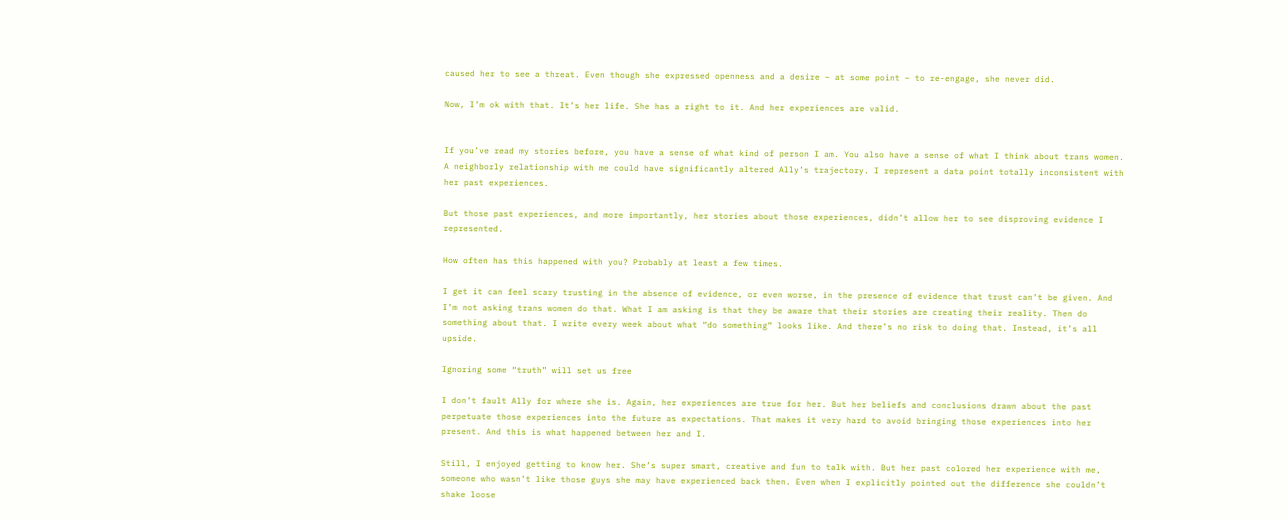caused her to see a threat. Even though she expressed openness and a desire – at some point – to re-engage, she never did.

Now, I’m ok with that. It’s her life. She has a right to it. And her experiences are valid.


If you’ve read my stories before, you have a sense of what kind of person I am. You also have a sense of what I think about trans women. A neighborly relationship with me could have significantly altered Ally’s trajectory. I represent a data point totally inconsistent with her past experiences.

But those past experiences, and more importantly, her stories about those experiences, didn’t allow her to see disproving evidence I represented.

How often has this happened with you? Probably at least a few times.

I get it can feel scary trusting in the absence of evidence, or even worse, in the presence of evidence that trust can’t be given. And I’m not asking trans women do that. What I am asking is that they be aware that their stories are creating their reality. Then do something about that. I write every week about what “do something” looks like. And there’s no risk to doing that. Instead, it’s all upside.

Ignoring some “truth” will set us free

I don’t fault Ally for where she is. Again, her experiences are true for her. But her beliefs and conclusions drawn about the past perpetuate those experiences into the future as expectations. That makes it very hard to avoid bringing those experiences into her present. And this is what happened between her and I.

Still, I enjoyed getting to know her. She’s super smart, creative and fun to talk with. But her past colored her experience with me, someone who wasn’t like those guys she may have experienced back then. Even when I explicitly pointed out the difference she couldn’t shake loose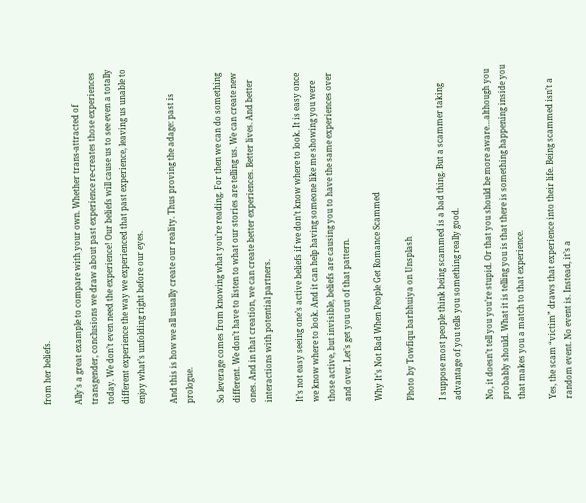from her beliefs.

Ally’s a great example to compare with your own. Whether trans-attracted of transgender, conclusions we draw about past experience re-creates those experiences today. We don’t even need the experience! Our beliefs will cause us to see even a totally different experience the way we experienced that past experience, leaving us unable to enjoy what’s unfolding right before our eyes.

And this is how we all usually create our reality. Thus proving the adage: past is prologue.

So leverage comes from knowing what you’re reading. For then we can do something different. We don’t have to listen to what our stories are telling us. We can create new ones. And in that creation, we can create better experiences. Better lives. And better interactions with potential partners.

It’s not easy seeing one’s active beliefs if we don’t know where to look. It is easy once we know where to look. And it can help having someone like me showing you were those active, but invisible, beliefs are causing you to have the same experiences over and over. Let’s get you out of that pattern.

Why It’s Not Bad When People Get Romance Scammed

Photo by Towfiqu barbhuiya on Unsplash

I suppose most people think being scammed is a bad thing. But a scammer taking advantage of you tells you something really good.

No, it doesn’t tell you you’re stupid. Or that you should be more aware…although you probably should. What it is telling you is that there is something happening inside you that makes you a match to that experience.

Yes, the scam “victim” draws that experience into their life. Being scammed isn’t a random event. No event is. Instead, it’s a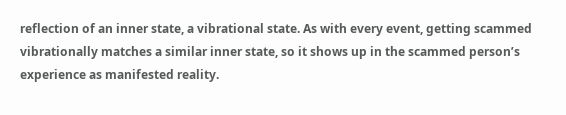reflection of an inner state, a vibrational state. As with every event, getting scammed vibrationally matches a similar inner state, so it shows up in the scammed person’s experience as manifested reality.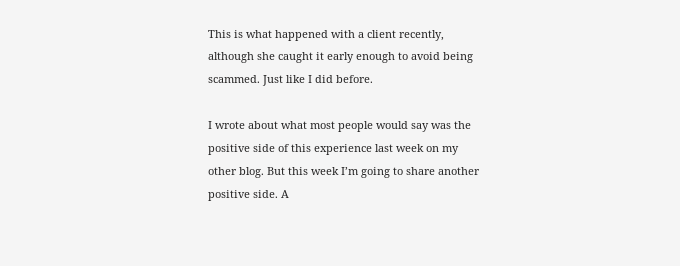This is what happened with a client recently, although she caught it early enough to avoid being scammed. Just like I did before.

I wrote about what most people would say was the positive side of this experience last week on my other blog. But this week I’m going to share another positive side. A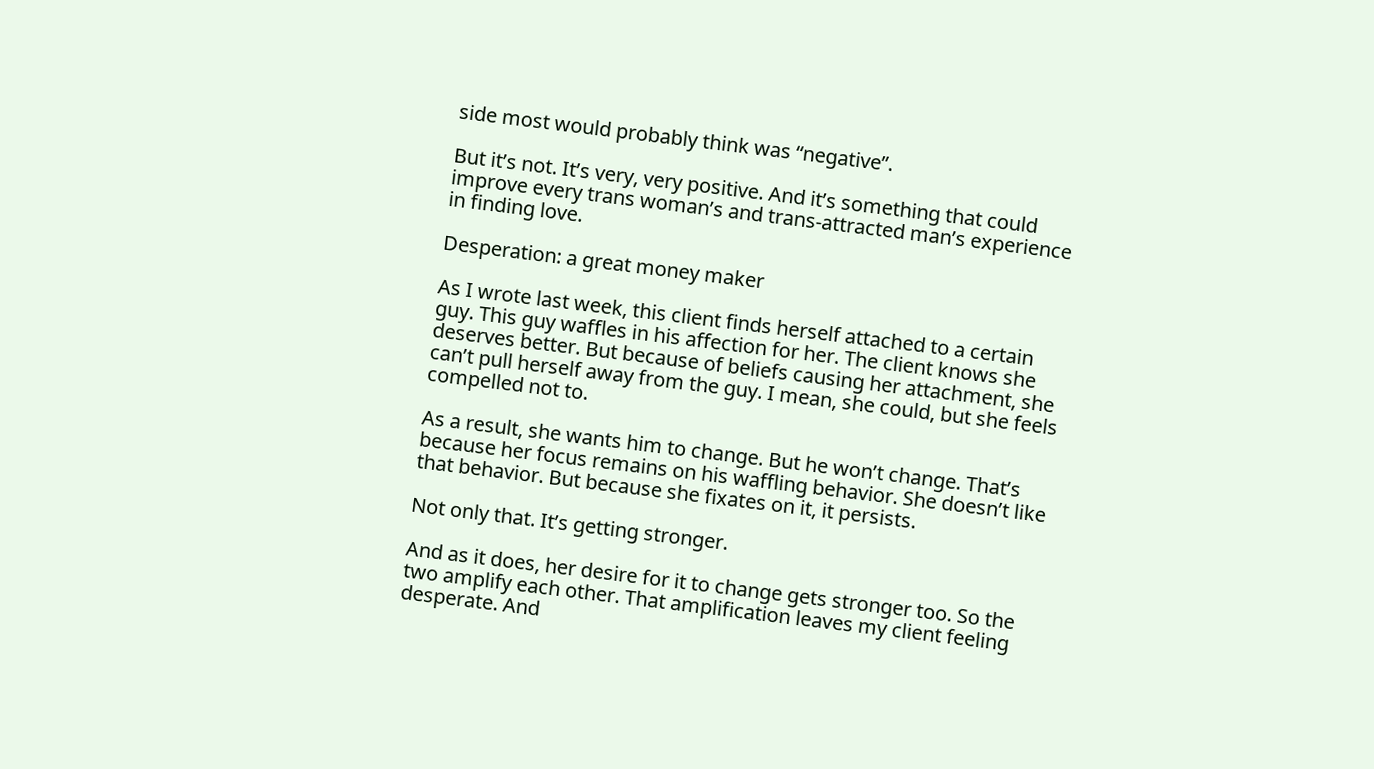side most would probably think was “negative”.

But it’s not. It’s very, very positive. And it’s something that could improve every trans woman’s and trans-attracted man’s experience in finding love.

Desperation: a great money maker

As I wrote last week, this client finds herself attached to a certain guy. This guy waffles in his affection for her. The client knows she deserves better. But because of beliefs causing her attachment, she can’t pull herself away from the guy. I mean, she could, but she feels compelled not to.

As a result, she wants him to change. But he won’t change. That’s because her focus remains on his waffling behavior. She doesn’t like that behavior. But because she fixates on it, it persists.

Not only that. It’s getting stronger.

And as it does, her desire for it to change gets stronger too. So the two amplify each other. That amplification leaves my client feeling desperate. And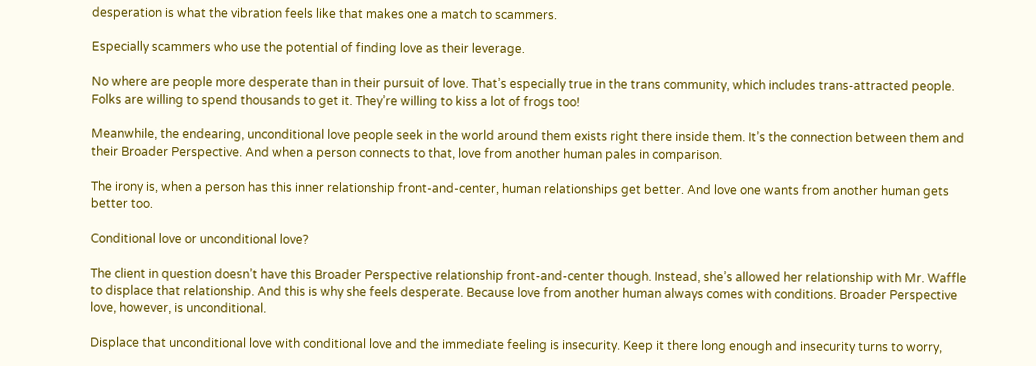desperation is what the vibration feels like that makes one a match to scammers.

Especially scammers who use the potential of finding love as their leverage.

No where are people more desperate than in their pursuit of love. That’s especially true in the trans community, which includes trans-attracted people. Folks are willing to spend thousands to get it. They’re willing to kiss a lot of frogs too!

Meanwhile, the endearing, unconditional love people seek in the world around them exists right there inside them. It’s the connection between them and their Broader Perspective. And when a person connects to that, love from another human pales in comparison.

The irony is, when a person has this inner relationship front-and-center, human relationships get better. And love one wants from another human gets better too.

Conditional love or unconditional love?

The client in question doesn’t have this Broader Perspective relationship front-and-center though. Instead, she’s allowed her relationship with Mr. Waffle to displace that relationship. And this is why she feels desperate. Because love from another human always comes with conditions. Broader Perspective love, however, is unconditional.

Displace that unconditional love with conditional love and the immediate feeling is insecurity. Keep it there long enough and insecurity turns to worry,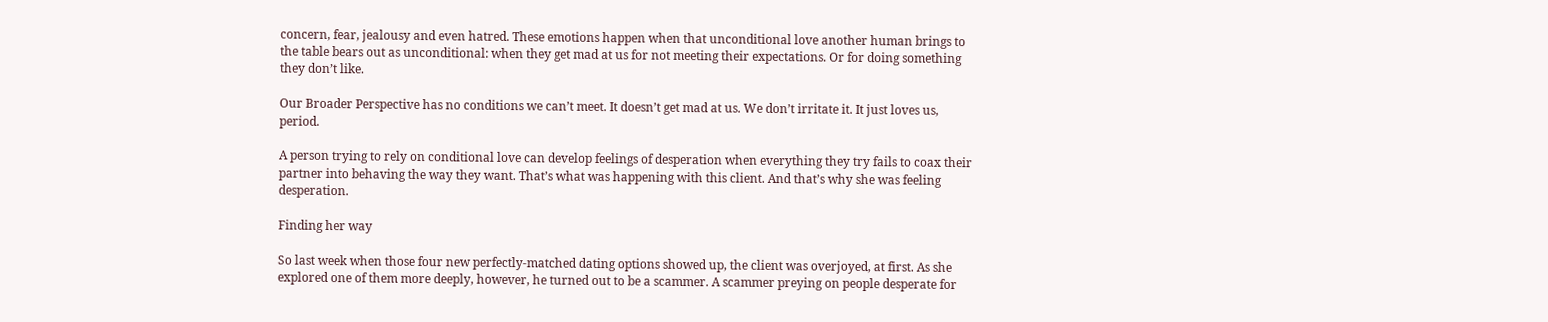concern, fear, jealousy and even hatred. These emotions happen when that unconditional love another human brings to the table bears out as unconditional: when they get mad at us for not meeting their expectations. Or for doing something they don’t like.

Our Broader Perspective has no conditions we can’t meet. It doesn’t get mad at us. We don’t irritate it. It just loves us, period.

A person trying to rely on conditional love can develop feelings of desperation when everything they try fails to coax their partner into behaving the way they want. That’s what was happening with this client. And that’s why she was feeling desperation.

Finding her way

So last week when those four new perfectly-matched dating options showed up, the client was overjoyed, at first. As she explored one of them more deeply, however, he turned out to be a scammer. A scammer preying on people desperate for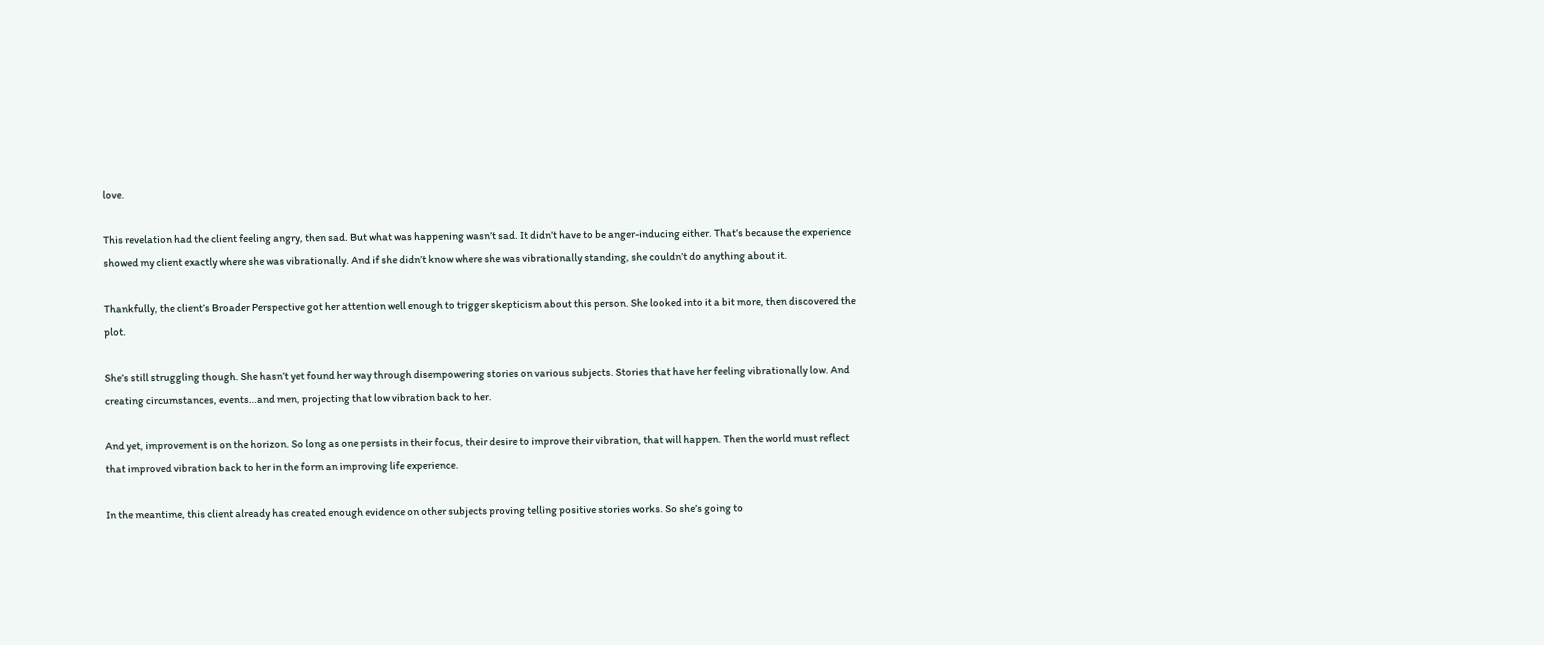love.

This revelation had the client feeling angry, then sad. But what was happening wasn’t sad. It didn’t have to be anger-inducing either. That’s because the experience showed my client exactly where she was vibrationally. And if she didn’t know where she was vibrationally standing, she couldn’t do anything about it.

Thankfully, the client’s Broader Perspective got her attention well enough to trigger skepticism about this person. She looked into it a bit more, then discovered the plot.

She’s still struggling though. She hasn’t yet found her way through disempowering stories on various subjects. Stories that have her feeling vibrationally low. And creating circumstances, events…and men, projecting that low vibration back to her.

And yet, improvement is on the horizon. So long as one persists in their focus, their desire to improve their vibration, that will happen. Then the world must reflect that improved vibration back to her in the form an improving life experience.

In the meantime, this client already has created enough evidence on other subjects proving telling positive stories works. So she’s going to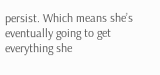persist. Which means she’s eventually going to get everything she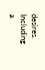desires. Including a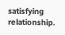satisfying relationship.